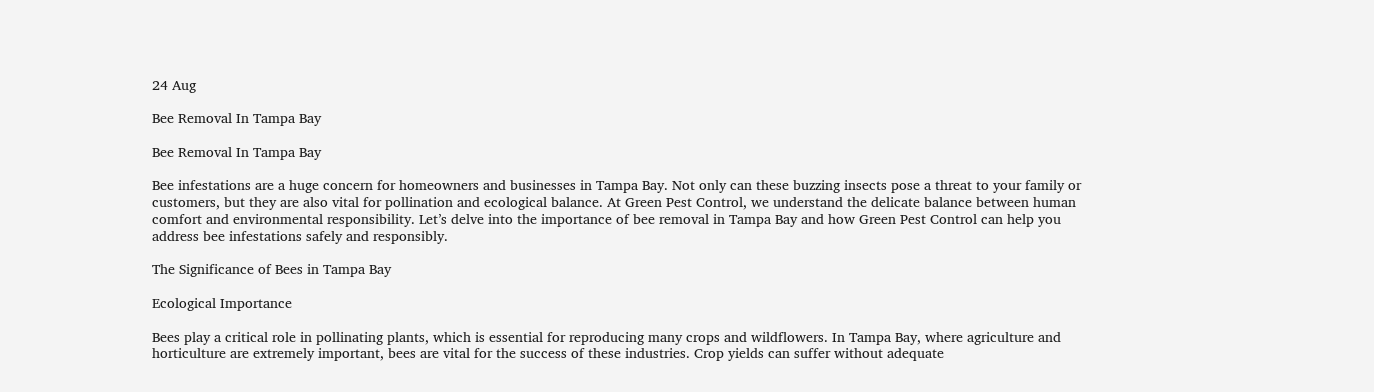24 Aug

Bee Removal In Tampa Bay

Bee Removal In Tampa Bay

Bee infestations are a huge concern for homeowners and businesses in Tampa Bay. Not only can these buzzing insects pose a threat to your family or customers, but they are also vital for pollination and ecological balance. At Green Pest Control, we understand the delicate balance between human comfort and environmental responsibility. Let’s delve into the importance of bee removal in Tampa Bay and how Green Pest Control can help you address bee infestations safely and responsibly.

The Significance of Bees in Tampa Bay

Ecological Importance

Bees play a critical role in pollinating plants, which is essential for reproducing many crops and wildflowers. In Tampa Bay, where agriculture and horticulture are extremely important, bees are vital for the success of these industries. Crop yields can suffer without adequate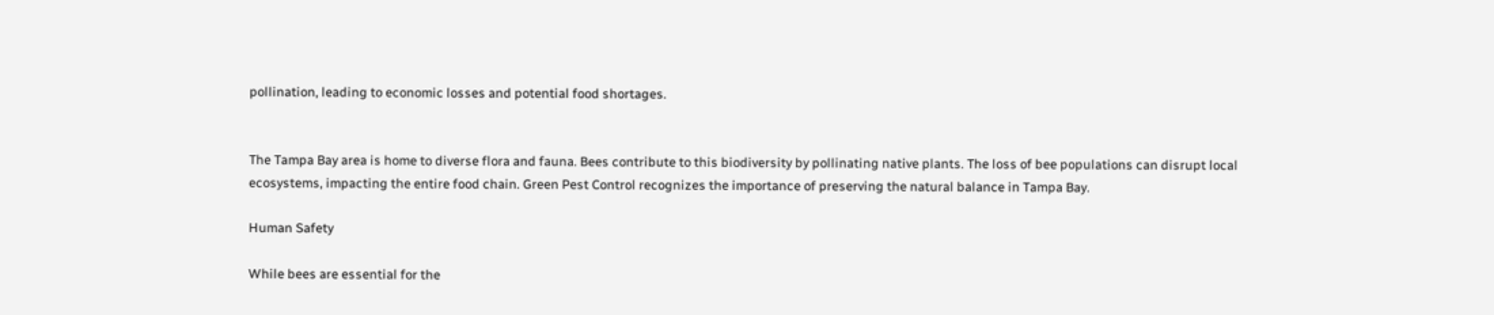pollination, leading to economic losses and potential food shortages.


The Tampa Bay area is home to diverse flora and fauna. Bees contribute to this biodiversity by pollinating native plants. The loss of bee populations can disrupt local ecosystems, impacting the entire food chain. Green Pest Control recognizes the importance of preserving the natural balance in Tampa Bay.

Human Safety

While bees are essential for the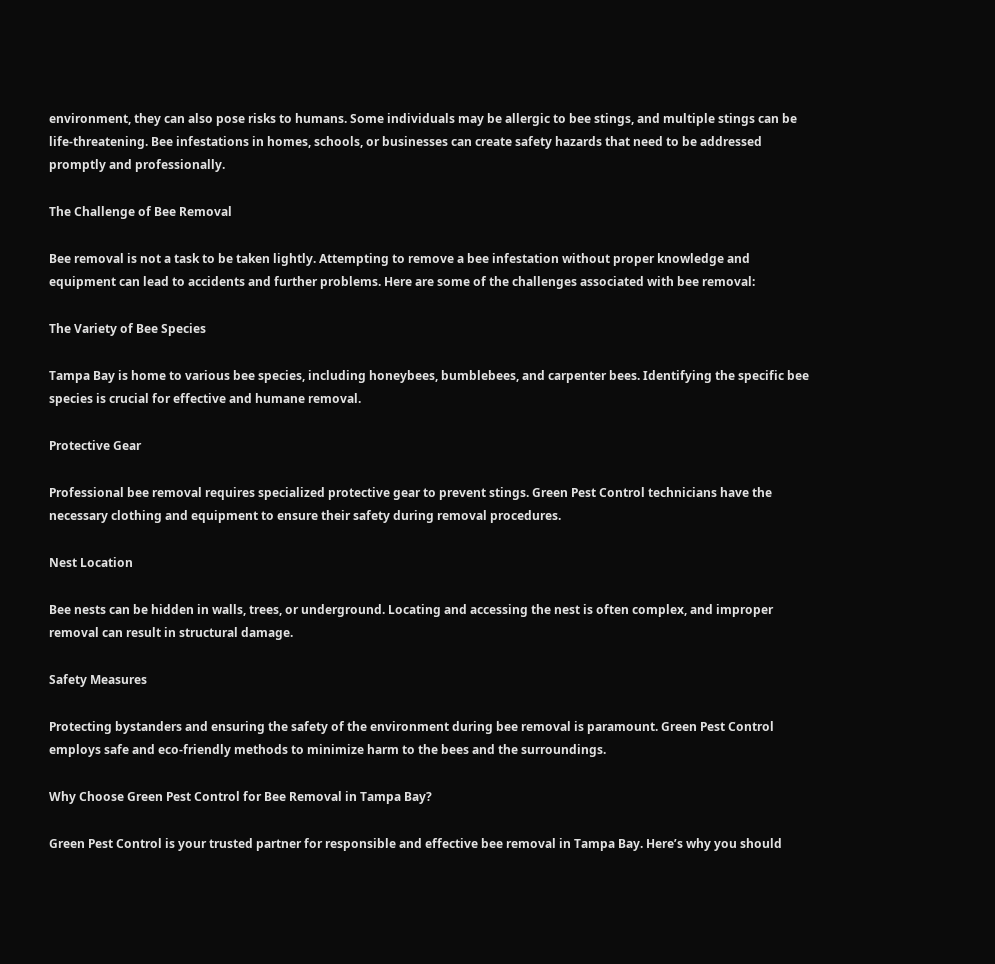environment, they can also pose risks to humans. Some individuals may be allergic to bee stings, and multiple stings can be life-threatening. Bee infestations in homes, schools, or businesses can create safety hazards that need to be addressed promptly and professionally.

The Challenge of Bee Removal

Bee removal is not a task to be taken lightly. Attempting to remove a bee infestation without proper knowledge and equipment can lead to accidents and further problems. Here are some of the challenges associated with bee removal:

The Variety of Bee Species

Tampa Bay is home to various bee species, including honeybees, bumblebees, and carpenter bees. Identifying the specific bee species is crucial for effective and humane removal.

Protective Gear

Professional bee removal requires specialized protective gear to prevent stings. Green Pest Control technicians have the necessary clothing and equipment to ensure their safety during removal procedures.

Nest Location

Bee nests can be hidden in walls, trees, or underground. Locating and accessing the nest is often complex, and improper removal can result in structural damage.

Safety Measures

Protecting bystanders and ensuring the safety of the environment during bee removal is paramount. Green Pest Control employs safe and eco-friendly methods to minimize harm to the bees and the surroundings.

Why Choose Green Pest Control for Bee Removal in Tampa Bay?

Green Pest Control is your trusted partner for responsible and effective bee removal in Tampa Bay. Here’s why you should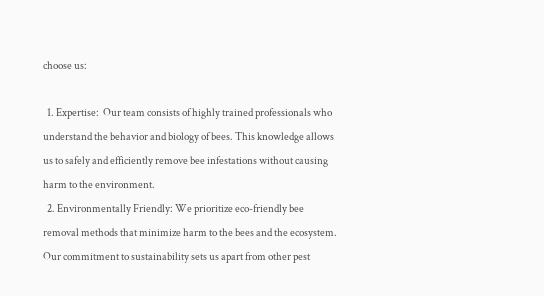choose us:

  1. Expertise:  Our team consists of highly trained professionals who understand the behavior and biology of bees. This knowledge allows us to safely and efficiently remove bee infestations without causing harm to the environment.
  2. Environmentally Friendly: We prioritize eco-friendly bee removal methods that minimize harm to the bees and the ecosystem. Our commitment to sustainability sets us apart from other pest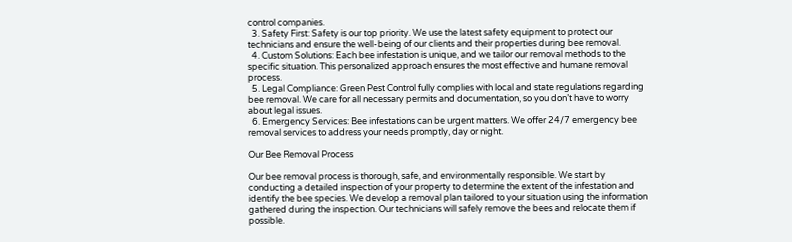control companies.
  3. Safety First: Safety is our top priority. We use the latest safety equipment to protect our technicians and ensure the well-being of our clients and their properties during bee removal.
  4. Custom Solutions: Each bee infestation is unique, and we tailor our removal methods to the specific situation. This personalized approach ensures the most effective and humane removal process.
  5. Legal Compliance: Green Pest Control fully complies with local and state regulations regarding bee removal. We care for all necessary permits and documentation, so you don’t have to worry about legal issues.
  6. Emergency Services: Bee infestations can be urgent matters. We offer 24/7 emergency bee removal services to address your needs promptly, day or night.

Our Bee Removal Process

Our bee removal process is thorough, safe, and environmentally responsible. We start by conducting a detailed inspection of your property to determine the extent of the infestation and identify the bee species. We develop a removal plan tailored to your situation using the information gathered during the inspection. Our technicians will safely remove the bees and relocate them if possible.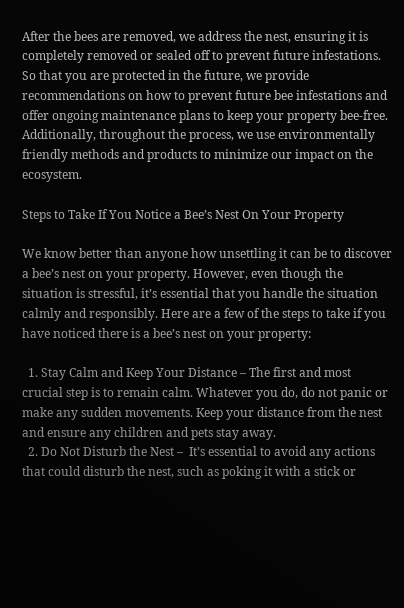After the bees are removed, we address the nest, ensuring it is completely removed or sealed off to prevent future infestations. So that you are protected in the future, we provide recommendations on how to prevent future bee infestations and offer ongoing maintenance plans to keep your property bee-free. Additionally, throughout the process, we use environmentally friendly methods and products to minimize our impact on the ecosystem.

Steps to Take If You Notice a Bee’s Nest On Your Property

We know better than anyone how unsettling it can be to discover a bee’s nest on your property. However, even though the situation is stressful, it’s essential that you handle the situation calmly and responsibly. Here are a few of the steps to take if you have noticed there is a bee’s nest on your property:

  1. Stay Calm and Keep Your Distance – The first and most crucial step is to remain calm. Whatever you do, do not panic or make any sudden movements. Keep your distance from the nest and ensure any children and pets stay away.
  2. Do Not Disturb the Nest –  It’s essential to avoid any actions that could disturb the nest, such as poking it with a stick or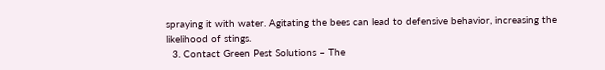spraying it with water. Agitating the bees can lead to defensive behavior, increasing the likelihood of stings.
  3. Contact Green Pest Solutions – The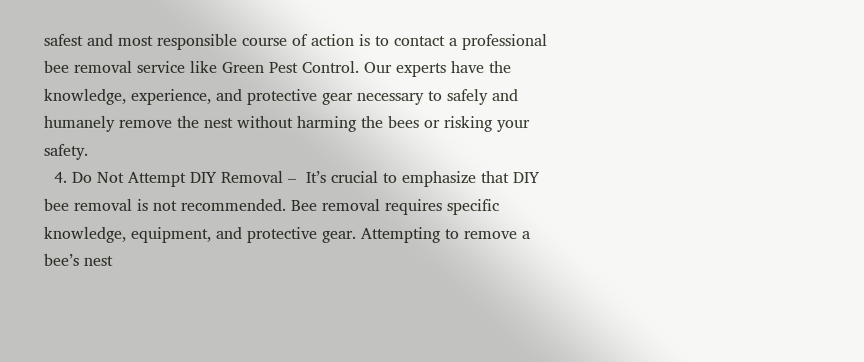safest and most responsible course of action is to contact a professional bee removal service like Green Pest Control. Our experts have the knowledge, experience, and protective gear necessary to safely and humanely remove the nest without harming the bees or risking your safety.
  4. Do Not Attempt DIY Removal –  It’s crucial to emphasize that DIY bee removal is not recommended. Bee removal requires specific knowledge, equipment, and protective gear. Attempting to remove a bee’s nest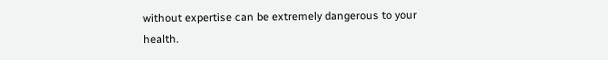without expertise can be extremely dangerous to your health.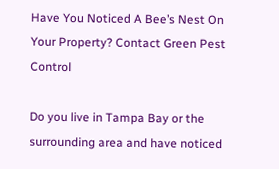Have You Noticed A Bee’s Nest On Your Property? Contact Green Pest Control

Do you live in Tampa Bay or the surrounding area and have noticed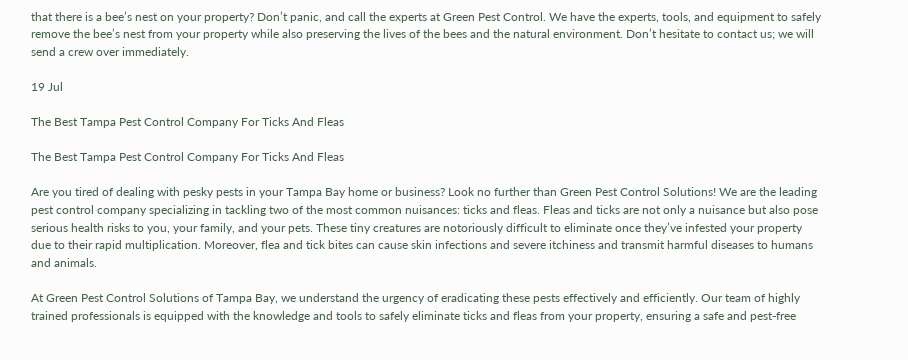that there is a bee’s nest on your property? Don’t panic, and call the experts at Green Pest Control. We have the experts, tools, and equipment to safely remove the bee’s nest from your property while also preserving the lives of the bees and the natural environment. Don’t hesitate to contact us; we will send a crew over immediately.

19 Jul

The Best Tampa Pest Control Company For Ticks And Fleas

The Best Tampa Pest Control Company For Ticks And Fleas

Are you tired of dealing with pesky pests in your Tampa Bay home or business? Look no further than Green Pest Control Solutions! We are the leading pest control company specializing in tackling two of the most common nuisances: ticks and fleas. Fleas and ticks are not only a nuisance but also pose serious health risks to you, your family, and your pets. These tiny creatures are notoriously difficult to eliminate once they’ve infested your property due to their rapid multiplication. Moreover, flea and tick bites can cause skin infections and severe itchiness and transmit harmful diseases to humans and animals.

At Green Pest Control Solutions of Tampa Bay, we understand the urgency of eradicating these pests effectively and efficiently. Our team of highly trained professionals is equipped with the knowledge and tools to safely eliminate ticks and fleas from your property, ensuring a safe and pest-free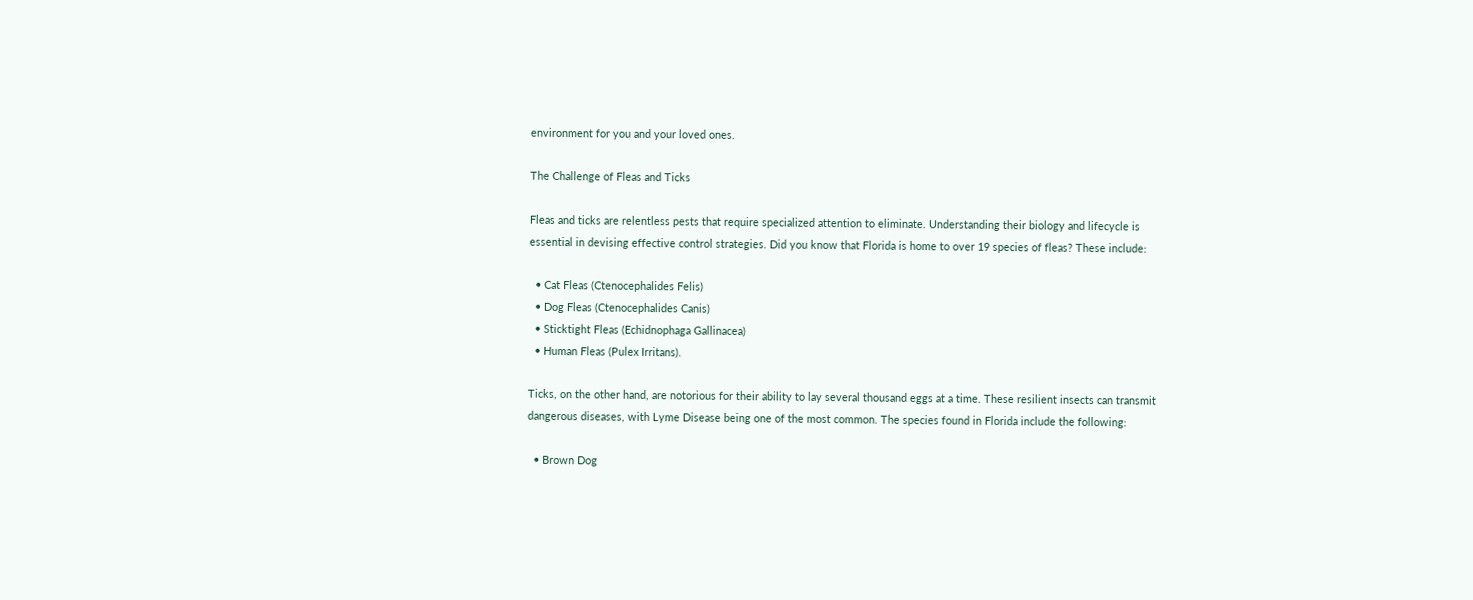environment for you and your loved ones.

The Challenge of Fleas and Ticks

Fleas and ticks are relentless pests that require specialized attention to eliminate. Understanding their biology and lifecycle is essential in devising effective control strategies. Did you know that Florida is home to over 19 species of fleas? These include:

  • Cat Fleas (Ctenocephalides Felis)
  • Dog Fleas (Ctenocephalides Canis)
  • Sticktight Fleas (Echidnophaga Gallinacea)
  • Human Fleas (Pulex Irritans).

Ticks, on the other hand, are notorious for their ability to lay several thousand eggs at a time. These resilient insects can transmit dangerous diseases, with Lyme Disease being one of the most common. The species found in Florida include the following:

  • Brown Dog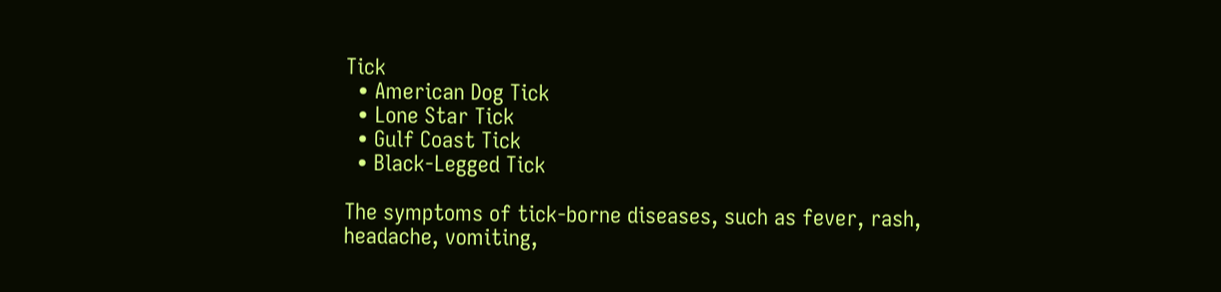Tick
  • American Dog Tick
  • Lone Star Tick
  • Gulf Coast Tick
  • Black-Legged Tick

The symptoms of tick-borne diseases, such as fever, rash, headache, vomiting,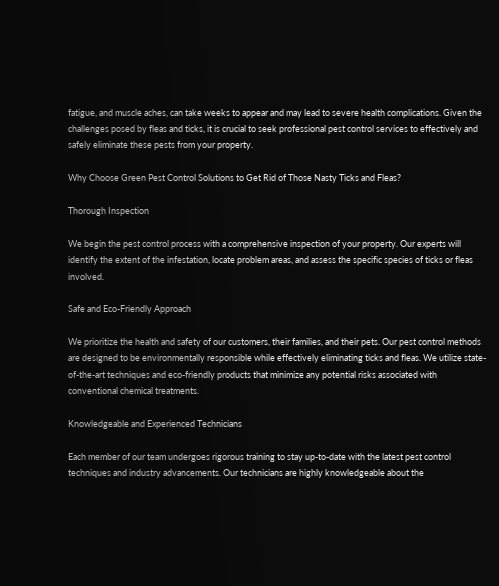fatigue, and muscle aches, can take weeks to appear and may lead to severe health complications. Given the challenges posed by fleas and ticks, it is crucial to seek professional pest control services to effectively and safely eliminate these pests from your property.

Why Choose Green Pest Control Solutions to Get Rid of Those Nasty Ticks and Fleas?

Thorough Inspection

We begin the pest control process with a comprehensive inspection of your property. Our experts will identify the extent of the infestation, locate problem areas, and assess the specific species of ticks or fleas involved.

Safe and Eco-Friendly Approach

We prioritize the health and safety of our customers, their families, and their pets. Our pest control methods are designed to be environmentally responsible while effectively eliminating ticks and fleas. We utilize state-of-the-art techniques and eco-friendly products that minimize any potential risks associated with conventional chemical treatments.

Knowledgeable and Experienced Technicians

Each member of our team undergoes rigorous training to stay up-to-date with the latest pest control techniques and industry advancements. Our technicians are highly knowledgeable about the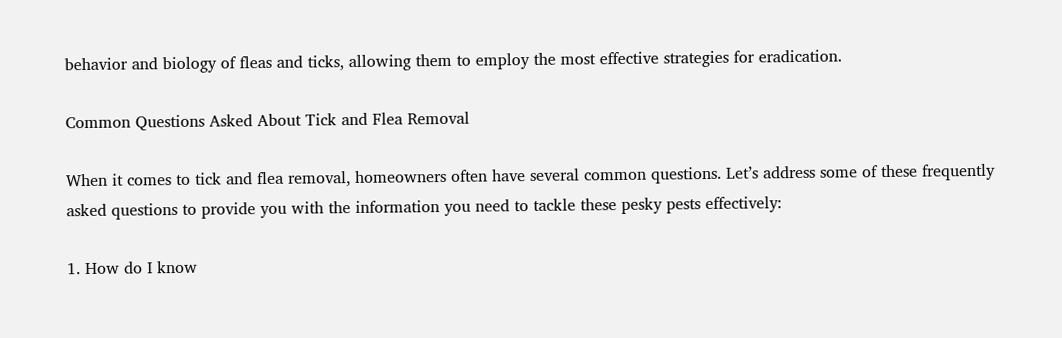behavior and biology of fleas and ticks, allowing them to employ the most effective strategies for eradication.

Common Questions Asked About Tick and Flea Removal

When it comes to tick and flea removal, homeowners often have several common questions. Let’s address some of these frequently asked questions to provide you with the information you need to tackle these pesky pests effectively:

1. How do I know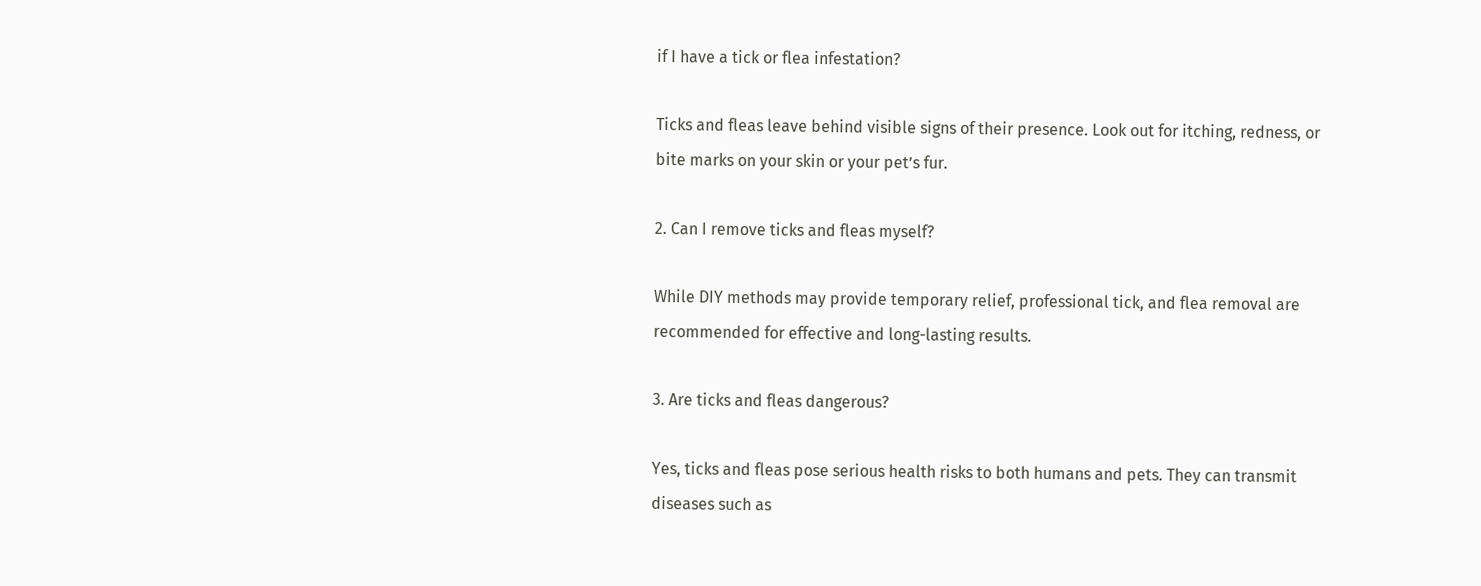if I have a tick or flea infestation?

Ticks and fleas leave behind visible signs of their presence. Look out for itching, redness, or bite marks on your skin or your pet’s fur.

2. Can I remove ticks and fleas myself?

While DIY methods may provide temporary relief, professional tick, and flea removal are recommended for effective and long-lasting results.

3. Are ticks and fleas dangerous?

Yes, ticks and fleas pose serious health risks to both humans and pets. They can transmit diseases such as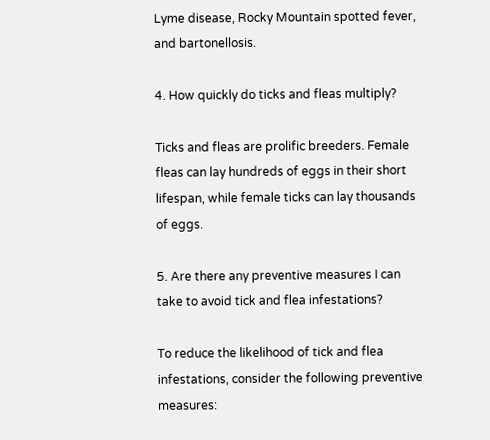Lyme disease, Rocky Mountain spotted fever, and bartonellosis.

4. How quickly do ticks and fleas multiply?

Ticks and fleas are prolific breeders. Female fleas can lay hundreds of eggs in their short lifespan, while female ticks can lay thousands of eggs.

5. Are there any preventive measures I can take to avoid tick and flea infestations?

To reduce the likelihood of tick and flea infestations, consider the following preventive measures: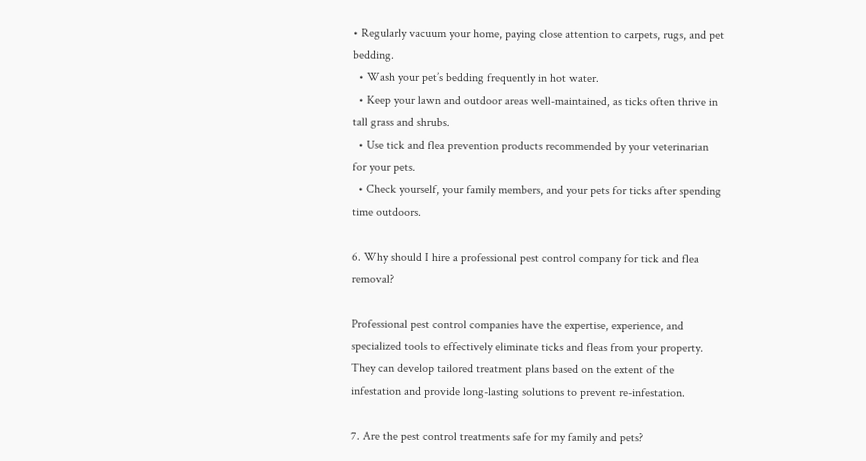• Regularly vacuum your home, paying close attention to carpets, rugs, and pet bedding.
  • Wash your pet’s bedding frequently in hot water.
  • Keep your lawn and outdoor areas well-maintained, as ticks often thrive in tall grass and shrubs.
  • Use tick and flea prevention products recommended by your veterinarian for your pets.
  • Check yourself, your family members, and your pets for ticks after spending time outdoors.

6. Why should I hire a professional pest control company for tick and flea removal?

Professional pest control companies have the expertise, experience, and specialized tools to effectively eliminate ticks and fleas from your property. They can develop tailored treatment plans based on the extent of the infestation and provide long-lasting solutions to prevent re-infestation.

7. Are the pest control treatments safe for my family and pets?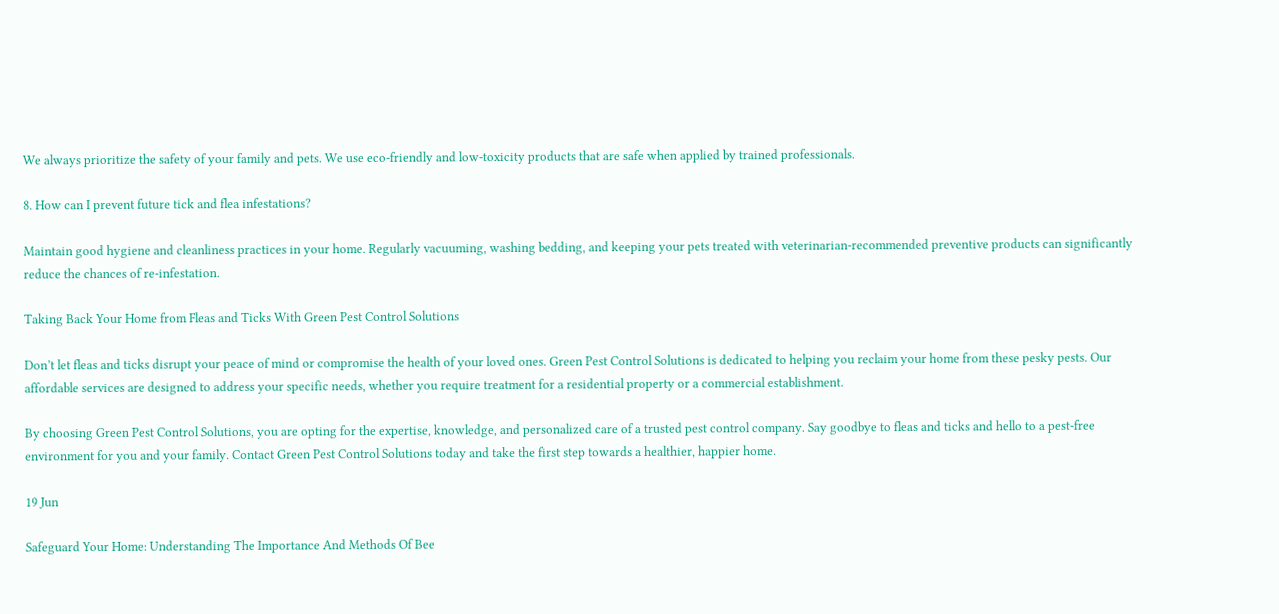We always prioritize the safety of your family and pets. We use eco-friendly and low-toxicity products that are safe when applied by trained professionals.

8. How can I prevent future tick and flea infestations?

Maintain good hygiene and cleanliness practices in your home. Regularly vacuuming, washing bedding, and keeping your pets treated with veterinarian-recommended preventive products can significantly reduce the chances of re-infestation.

Taking Back Your Home from Fleas and Ticks With Green Pest Control Solutions

Don’t let fleas and ticks disrupt your peace of mind or compromise the health of your loved ones. Green Pest Control Solutions is dedicated to helping you reclaim your home from these pesky pests. Our affordable services are designed to address your specific needs, whether you require treatment for a residential property or a commercial establishment.

By choosing Green Pest Control Solutions, you are opting for the expertise, knowledge, and personalized care of a trusted pest control company. Say goodbye to fleas and ticks and hello to a pest-free environment for you and your family. Contact Green Pest Control Solutions today and take the first step towards a healthier, happier home.

19 Jun

Safeguard Your Home: Understanding The Importance And Methods Of Bee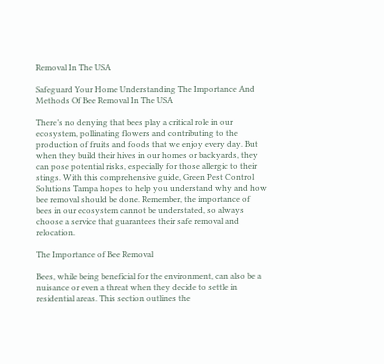Removal In The USA

Safeguard Your Home Understanding The Importance And Methods Of Bee Removal In The USA

There’s no denying that bees play a critical role in our ecosystem, pollinating flowers and contributing to the production of fruits and foods that we enjoy every day. But when they build their hives in our homes or backyards, they can pose potential risks, especially for those allergic to their stings. With this comprehensive guide, Green Pest Control Solutions Tampa hopes to help you understand why and how bee removal should be done. Remember, the importance of bees in our ecosystem cannot be understated, so always choose a service that guarantees their safe removal and relocation.

The Importance of Bee Removal

Bees, while being beneficial for the environment, can also be a nuisance or even a threat when they decide to settle in residential areas. This section outlines the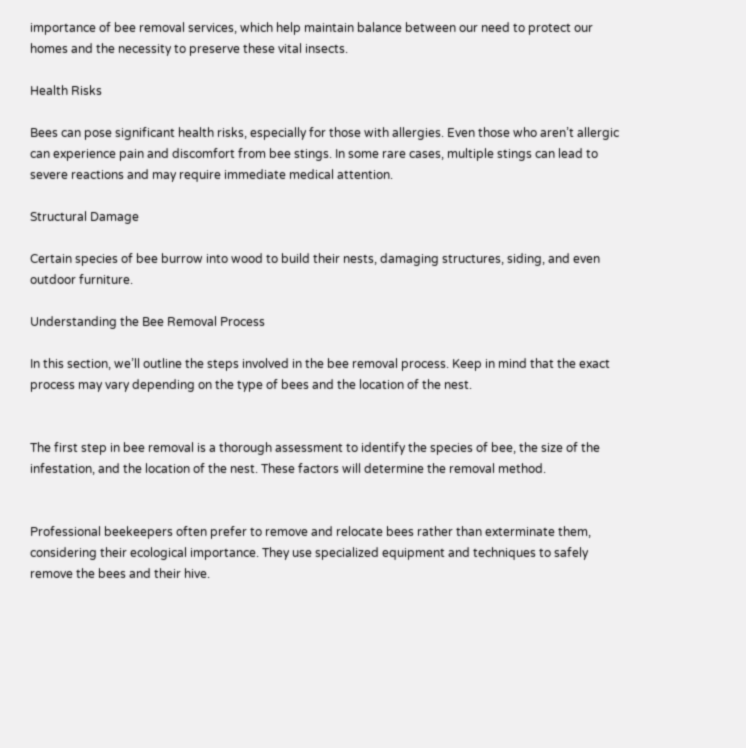importance of bee removal services, which help maintain balance between our need to protect our homes and the necessity to preserve these vital insects.

Health Risks

Bees can pose significant health risks, especially for those with allergies. Even those who aren’t allergic can experience pain and discomfort from bee stings. In some rare cases, multiple stings can lead to severe reactions and may require immediate medical attention.

Structural Damage

Certain species of bee burrow into wood to build their nests, damaging structures, siding, and even outdoor furniture.

Understanding the Bee Removal Process

In this section, we’ll outline the steps involved in the bee removal process. Keep in mind that the exact process may vary depending on the type of bees and the location of the nest.


The first step in bee removal is a thorough assessment to identify the species of bee, the size of the infestation, and the location of the nest. These factors will determine the removal method.


Professional beekeepers often prefer to remove and relocate bees rather than exterminate them, considering their ecological importance. They use specialized equipment and techniques to safely remove the bees and their hive.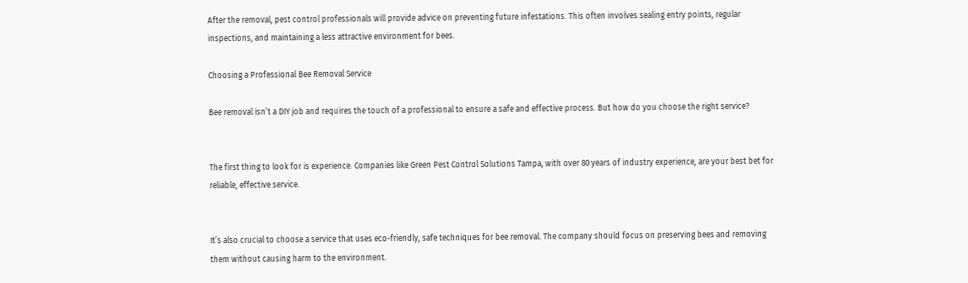After the removal, pest control professionals will provide advice on preventing future infestations. This often involves sealing entry points, regular inspections, and maintaining a less attractive environment for bees.

Choosing a Professional Bee Removal Service

Bee removal isn’t a DIY job and requires the touch of a professional to ensure a safe and effective process. But how do you choose the right service?


The first thing to look for is experience. Companies like Green Pest Control Solutions Tampa, with over 80 years of industry experience, are your best bet for reliable, effective service.


It’s also crucial to choose a service that uses eco-friendly, safe techniques for bee removal. The company should focus on preserving bees and removing them without causing harm to the environment.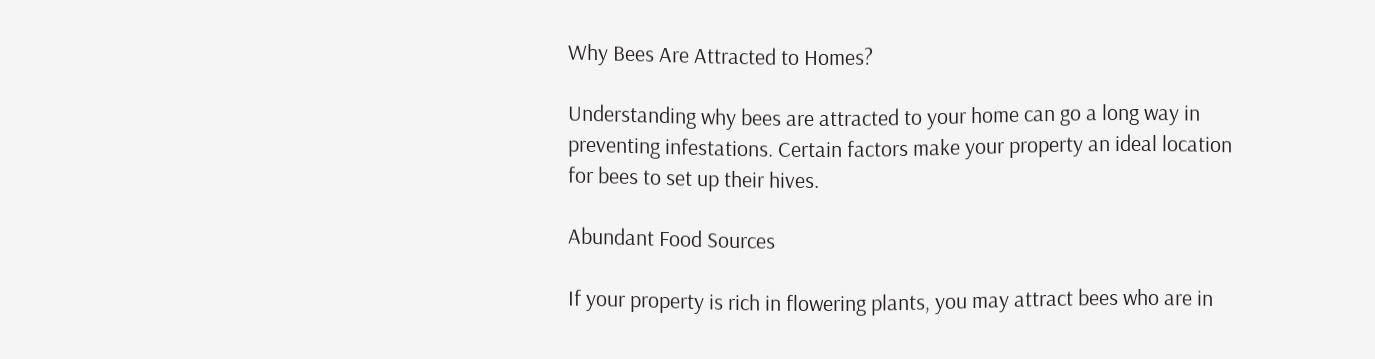Why Bees Are Attracted to Homes?

Understanding why bees are attracted to your home can go a long way in preventing infestations. Certain factors make your property an ideal location for bees to set up their hives.

Abundant Food Sources

If your property is rich in flowering plants, you may attract bees who are in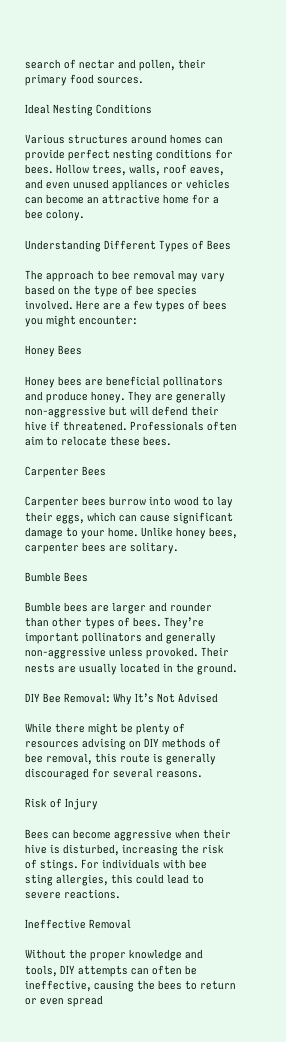search of nectar and pollen, their primary food sources.

Ideal Nesting Conditions

Various structures around homes can provide perfect nesting conditions for bees. Hollow trees, walls, roof eaves, and even unused appliances or vehicles can become an attractive home for a bee colony.

Understanding Different Types of Bees

The approach to bee removal may vary based on the type of bee species involved. Here are a few types of bees you might encounter:

Honey Bees

Honey bees are beneficial pollinators and produce honey. They are generally non-aggressive but will defend their hive if threatened. Professionals often aim to relocate these bees.

Carpenter Bees

Carpenter bees burrow into wood to lay their eggs, which can cause significant damage to your home. Unlike honey bees, carpenter bees are solitary.

Bumble Bees

Bumble bees are larger and rounder than other types of bees. They’re important pollinators and generally non-aggressive unless provoked. Their nests are usually located in the ground.

DIY Bee Removal: Why It’s Not Advised

While there might be plenty of resources advising on DIY methods of bee removal, this route is generally discouraged for several reasons.

Risk of Injury

Bees can become aggressive when their hive is disturbed, increasing the risk of stings. For individuals with bee sting allergies, this could lead to severe reactions.

Ineffective Removal

Without the proper knowledge and tools, DIY attempts can often be ineffective, causing the bees to return or even spread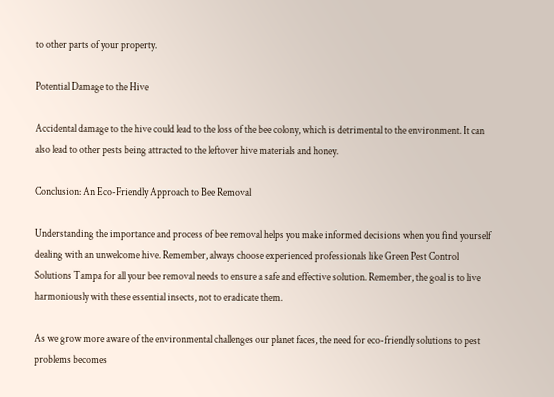to other parts of your property.

Potential Damage to the Hive

Accidental damage to the hive could lead to the loss of the bee colony, which is detrimental to the environment. It can also lead to other pests being attracted to the leftover hive materials and honey.

Conclusion: An Eco-Friendly Approach to Bee Removal

Understanding the importance and process of bee removal helps you make informed decisions when you find yourself dealing with an unwelcome hive. Remember, always choose experienced professionals like Green Pest Control Solutions Tampa for all your bee removal needs to ensure a safe and effective solution. Remember, the goal is to live harmoniously with these essential insects, not to eradicate them.

As we grow more aware of the environmental challenges our planet faces, the need for eco-friendly solutions to pest problems becomes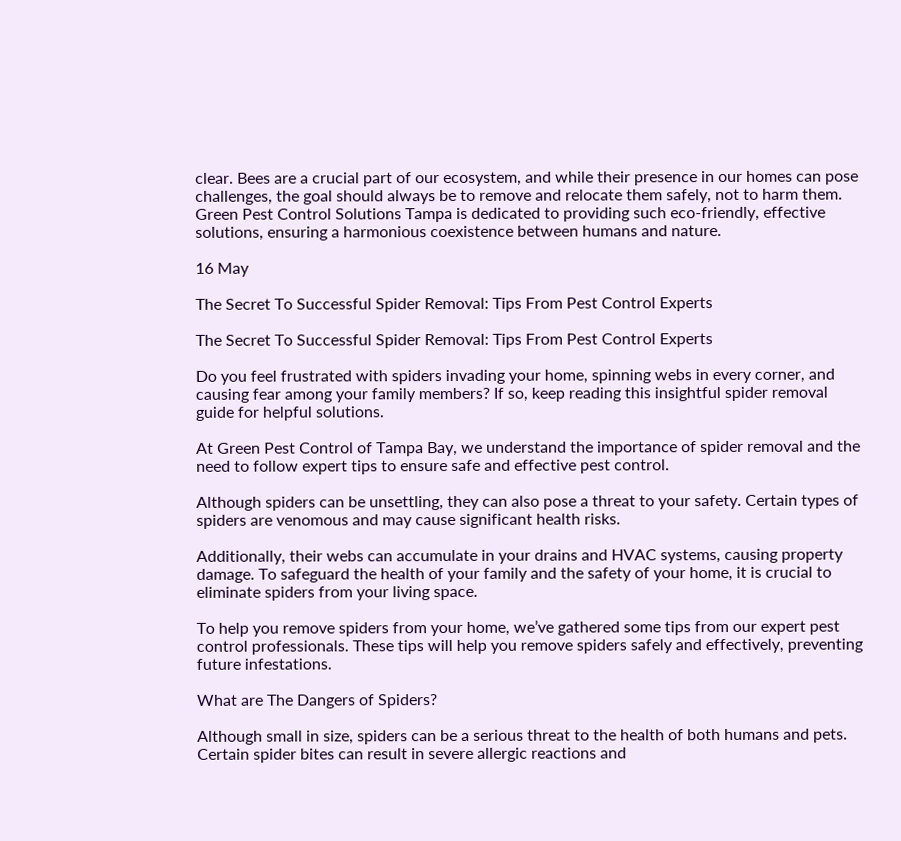clear. Bees are a crucial part of our ecosystem, and while their presence in our homes can pose challenges, the goal should always be to remove and relocate them safely, not to harm them. Green Pest Control Solutions Tampa is dedicated to providing such eco-friendly, effective solutions, ensuring a harmonious coexistence between humans and nature.

16 May

The Secret To Successful Spider Removal: Tips From Pest Control Experts

The Secret To Successful Spider Removal: Tips From Pest Control Experts

Do you feel frustrated with spiders invading your home, spinning webs in every corner, and causing fear among your family members? If so, keep reading this insightful spider removal guide for helpful solutions.

At Green Pest Control of Tampa Bay, we understand the importance of spider removal and the need to follow expert tips to ensure safe and effective pest control.

Although spiders can be unsettling, they can also pose a threat to your safety. Certain types of spiders are venomous and may cause significant health risks.

Additionally, their webs can accumulate in your drains and HVAC systems, causing property damage. To safeguard the health of your family and the safety of your home, it is crucial to eliminate spiders from your living space.

To help you remove spiders from your home, we’ve gathered some tips from our expert pest control professionals. These tips will help you remove spiders safely and effectively, preventing future infestations.

What are The Dangers of Spiders?

Although small in size, spiders can be a serious threat to the health of both humans and pets. Certain spider bites can result in severe allergic reactions and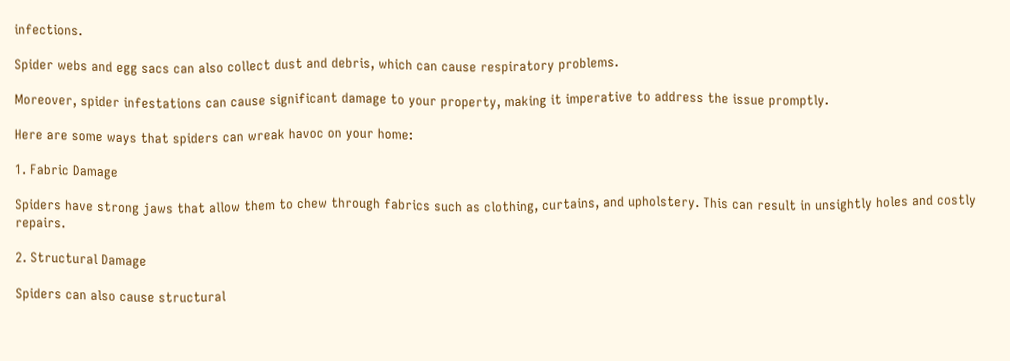infections.

Spider webs and egg sacs can also collect dust and debris, which can cause respiratory problems.

Moreover, spider infestations can cause significant damage to your property, making it imperative to address the issue promptly.

Here are some ways that spiders can wreak havoc on your home:

1. Fabric Damage

Spiders have strong jaws that allow them to chew through fabrics such as clothing, curtains, and upholstery. This can result in unsightly holes and costly repairs.

2. Structural Damage

Spiders can also cause structural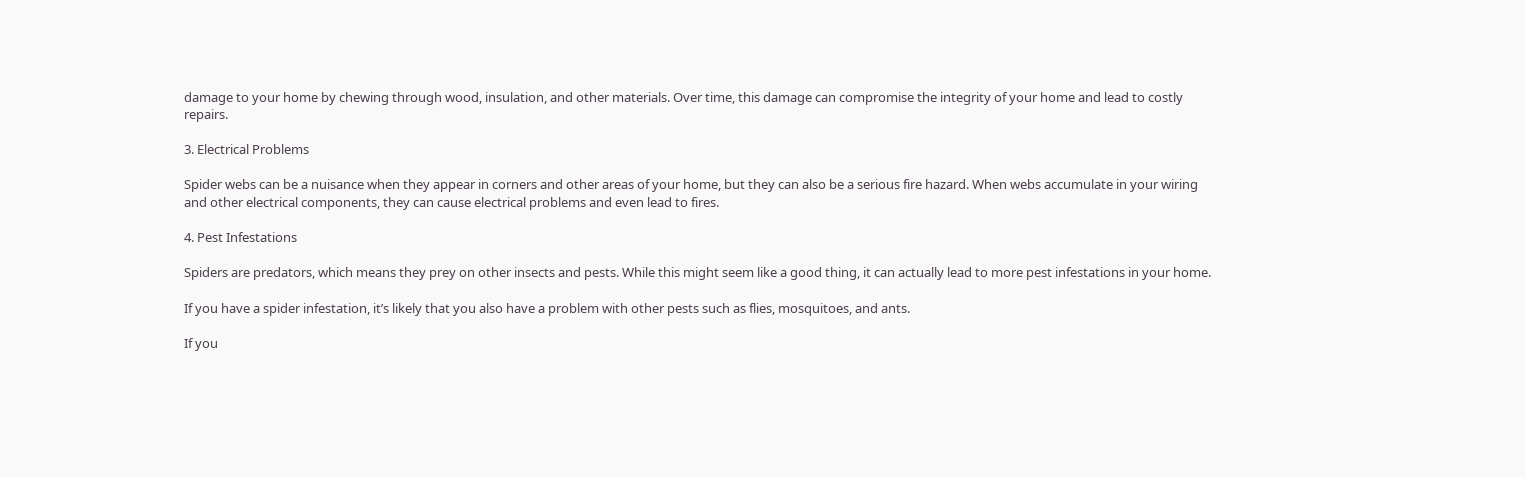damage to your home by chewing through wood, insulation, and other materials. Over time, this damage can compromise the integrity of your home and lead to costly repairs.

3. Electrical Problems

Spider webs can be a nuisance when they appear in corners and other areas of your home, but they can also be a serious fire hazard. When webs accumulate in your wiring and other electrical components, they can cause electrical problems and even lead to fires.

4. Pest Infestations

Spiders are predators, which means they prey on other insects and pests. While this might seem like a good thing, it can actually lead to more pest infestations in your home.

If you have a spider infestation, it’s likely that you also have a problem with other pests such as flies, mosquitoes, and ants.

If you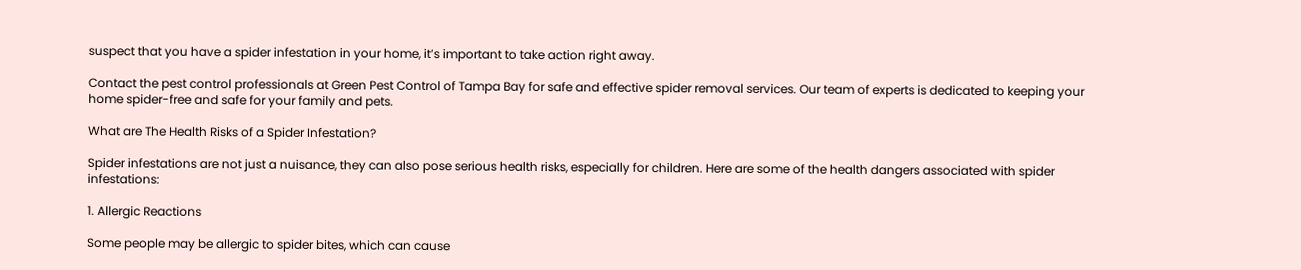suspect that you have a spider infestation in your home, it’s important to take action right away.

Contact the pest control professionals at Green Pest Control of Tampa Bay for safe and effective spider removal services. Our team of experts is dedicated to keeping your home spider-free and safe for your family and pets.

What are The Health Risks of a Spider Infestation?

Spider infestations are not just a nuisance, they can also pose serious health risks, especially for children. Here are some of the health dangers associated with spider infestations:

1. Allergic Reactions

Some people may be allergic to spider bites, which can cause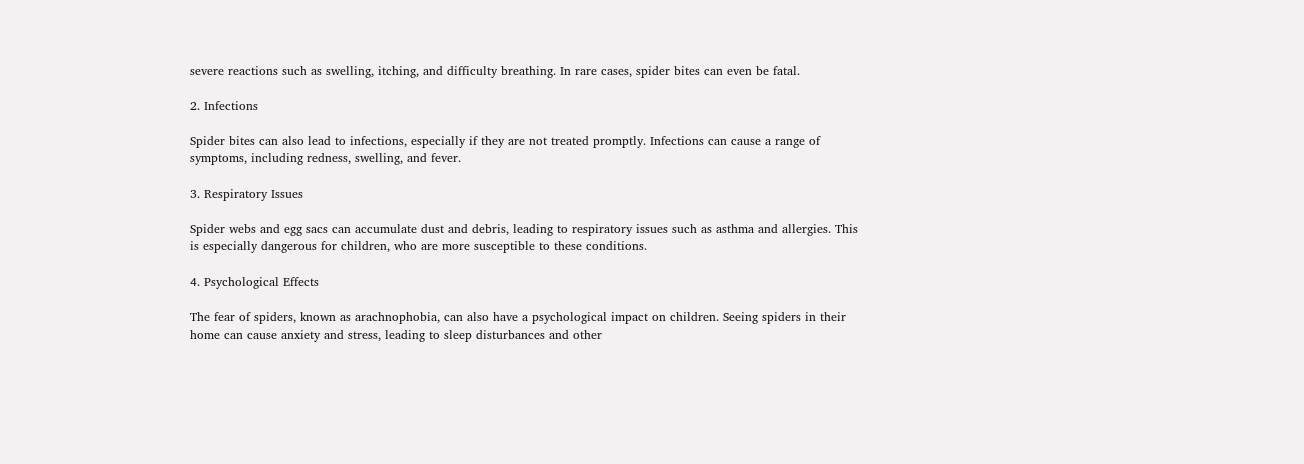severe reactions such as swelling, itching, and difficulty breathing. In rare cases, spider bites can even be fatal.

2. Infections

Spider bites can also lead to infections, especially if they are not treated promptly. Infections can cause a range of symptoms, including redness, swelling, and fever.

3. Respiratory Issues

Spider webs and egg sacs can accumulate dust and debris, leading to respiratory issues such as asthma and allergies. This is especially dangerous for children, who are more susceptible to these conditions.

4. Psychological Effects

The fear of spiders, known as arachnophobia, can also have a psychological impact on children. Seeing spiders in their home can cause anxiety and stress, leading to sleep disturbances and other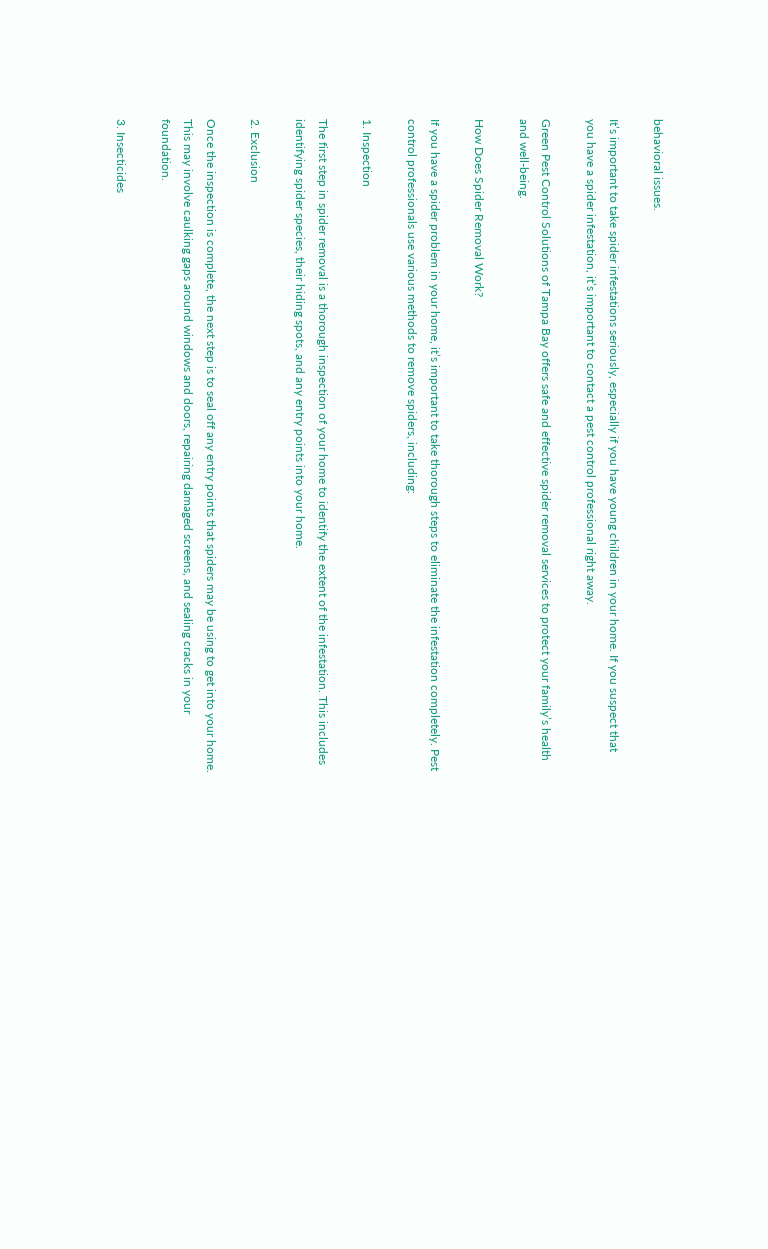behavioral issues.

It’s important to take spider infestations seriously, especially if you have young children in your home. If you suspect that you have a spider infestation, it’s important to contact a pest control professional right away.

Green Pest Control Solutions of Tampa Bay offers safe and effective spider removal services to protect your family’s health and well-being.

How Does Spider Removal Work?

If you have a spider problem in your home, it’s important to take thorough steps to eliminate the infestation completely. Pest control professionals use various methods to remove spiders, including:

1. Inspection

The first step in spider removal is a thorough inspection of your home to identify the extent of the infestation. This includes identifying spider species, their hiding spots, and any entry points into your home.

2. Exclusion

Once the inspection is complete, the next step is to seal off any entry points that spiders may be using to get into your home. This may involve caulking gaps around windows and doors, repairing damaged screens, and sealing cracks in your foundation.

3. Insecticides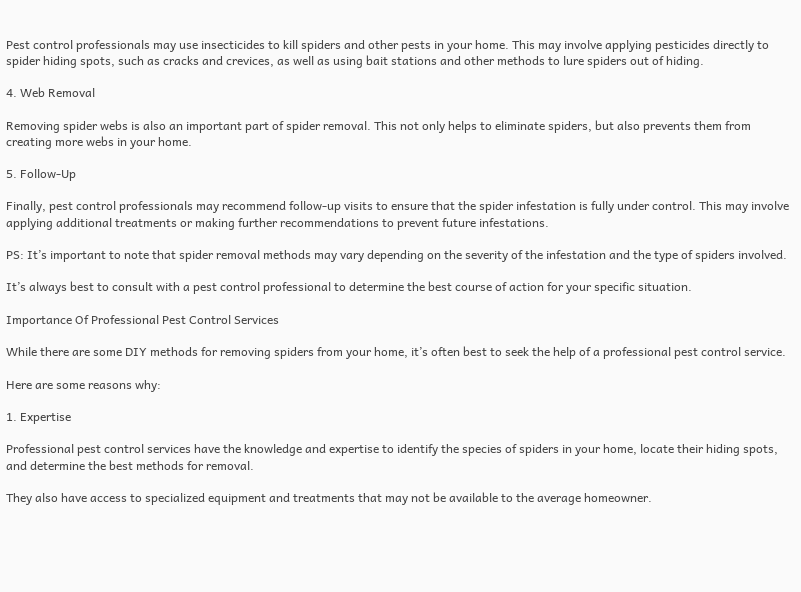Pest control professionals may use insecticides to kill spiders and other pests in your home. This may involve applying pesticides directly to spider hiding spots, such as cracks and crevices, as well as using bait stations and other methods to lure spiders out of hiding.

4. Web Removal

Removing spider webs is also an important part of spider removal. This not only helps to eliminate spiders, but also prevents them from creating more webs in your home.

5. Follow-Up

Finally, pest control professionals may recommend follow-up visits to ensure that the spider infestation is fully under control. This may involve applying additional treatments or making further recommendations to prevent future infestations.

PS: It’s important to note that spider removal methods may vary depending on the severity of the infestation and the type of spiders involved.

It’s always best to consult with a pest control professional to determine the best course of action for your specific situation.

Importance Of Professional Pest Control Services

While there are some DIY methods for removing spiders from your home, it’s often best to seek the help of a professional pest control service.

Here are some reasons why:

1. Expertise

Professional pest control services have the knowledge and expertise to identify the species of spiders in your home, locate their hiding spots, and determine the best methods for removal.

They also have access to specialized equipment and treatments that may not be available to the average homeowner.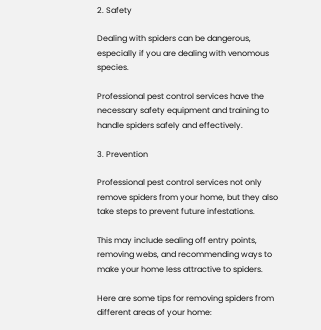2. Safety

Dealing with spiders can be dangerous, especially if you are dealing with venomous species.

Professional pest control services have the necessary safety equipment and training to handle spiders safely and effectively.

3. Prevention

Professional pest control services not only remove spiders from your home, but they also take steps to prevent future infestations.

This may include sealing off entry points, removing webs, and recommending ways to make your home less attractive to spiders.

Here are some tips for removing spiders from different areas of your home: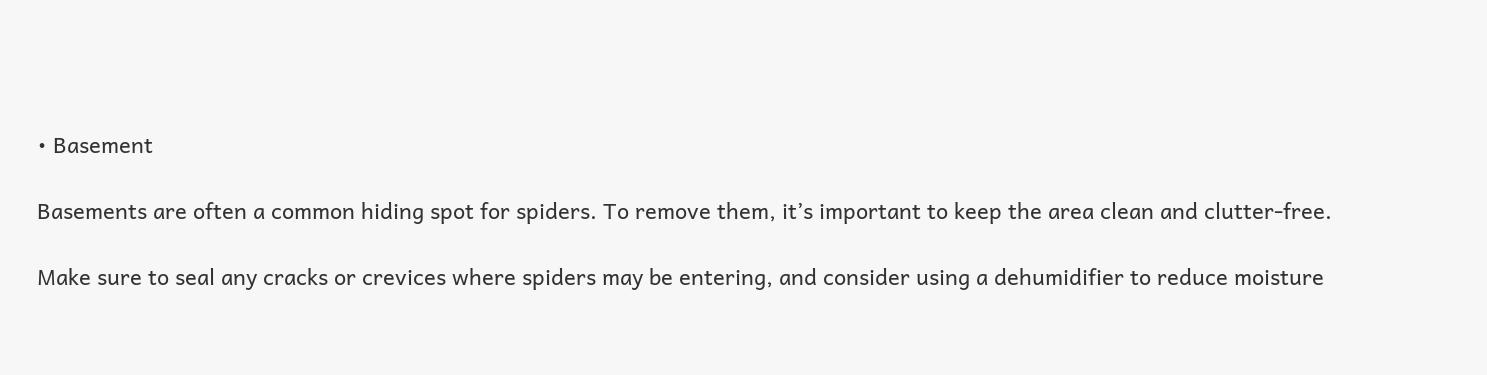• Basement

Basements are often a common hiding spot for spiders. To remove them, it’s important to keep the area clean and clutter-free.

Make sure to seal any cracks or crevices where spiders may be entering, and consider using a dehumidifier to reduce moisture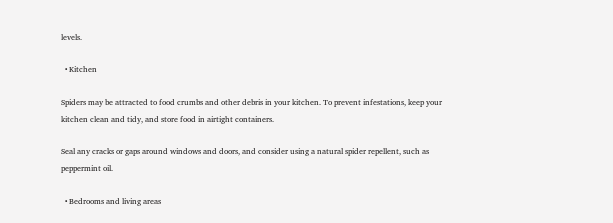levels.

  • Kitchen

Spiders may be attracted to food crumbs and other debris in your kitchen. To prevent infestations, keep your kitchen clean and tidy, and store food in airtight containers.

Seal any cracks or gaps around windows and doors, and consider using a natural spider repellent, such as peppermint oil.

  • Bedrooms and living areas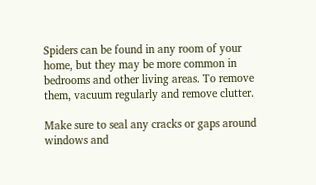Spiders can be found in any room of your home, but they may be more common in bedrooms and other living areas. To remove them, vacuum regularly and remove clutter.

Make sure to seal any cracks or gaps around windows and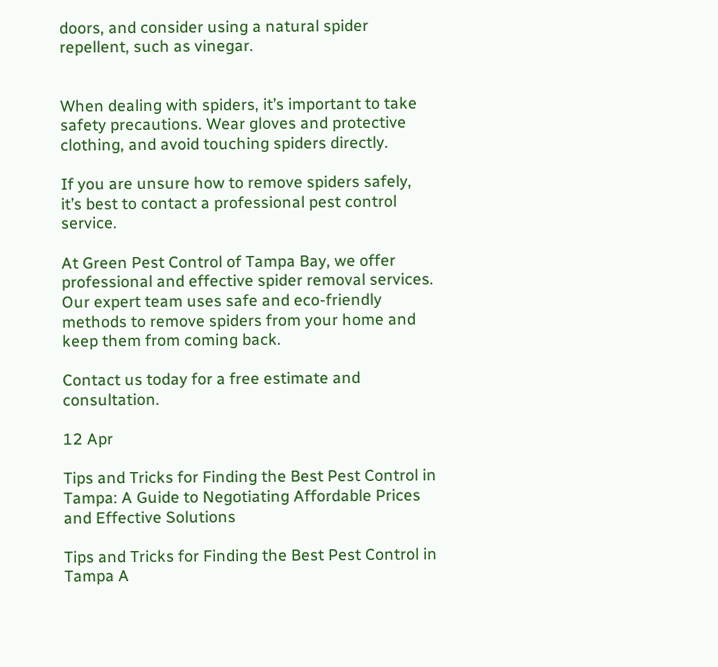doors, and consider using a natural spider repellent, such as vinegar.


When dealing with spiders, it’s important to take safety precautions. Wear gloves and protective clothing, and avoid touching spiders directly.

If you are unsure how to remove spiders safely, it’s best to contact a professional pest control service.

At Green Pest Control of Tampa Bay, we offer professional and effective spider removal services. Our expert team uses safe and eco-friendly methods to remove spiders from your home and keep them from coming back.

Contact us today for a free estimate and consultation.

12 Apr

Tips and Tricks for Finding the Best Pest Control in Tampa: A Guide to Negotiating Affordable Prices and Effective Solutions

Tips and Tricks for Finding the Best Pest Control in Tampa A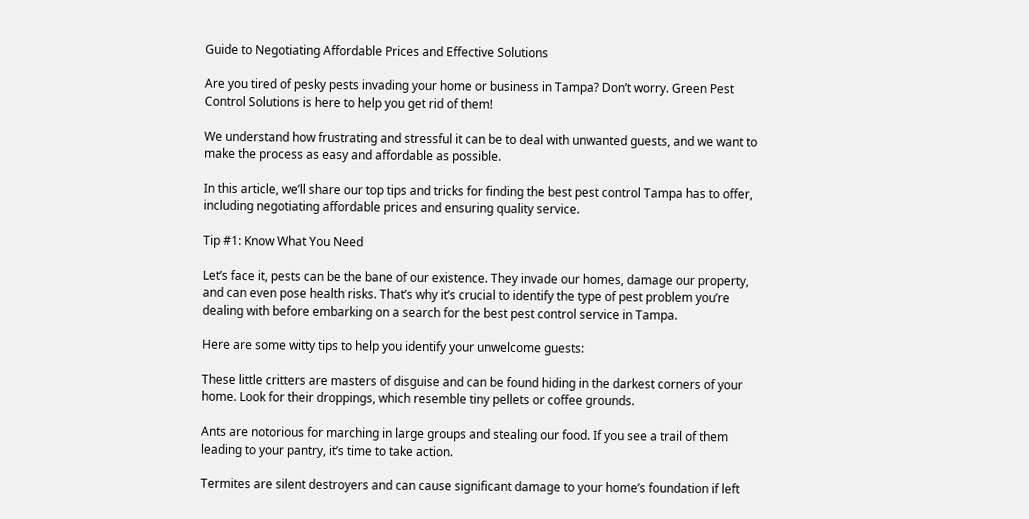Guide to Negotiating Affordable Prices and Effective Solutions

Are you tired of pesky pests invading your home or business in Tampa? Don’t worry. Green Pest Control Solutions is here to help you get rid of them!

We understand how frustrating and stressful it can be to deal with unwanted guests, and we want to make the process as easy and affordable as possible.

In this article, we’ll share our top tips and tricks for finding the best pest control Tampa has to offer, including negotiating affordable prices and ensuring quality service.

Tip #1: Know What You Need

Let’s face it, pests can be the bane of our existence. They invade our homes, damage our property, and can even pose health risks. That’s why it’s crucial to identify the type of pest problem you’re dealing with before embarking on a search for the best pest control service in Tampa.

Here are some witty tips to help you identify your unwelcome guests:

These little critters are masters of disguise and can be found hiding in the darkest corners of your home. Look for their droppings, which resemble tiny pellets or coffee grounds.

Ants are notorious for marching in large groups and stealing our food. If you see a trail of them leading to your pantry, it’s time to take action.

Termites are silent destroyers and can cause significant damage to your home’s foundation if left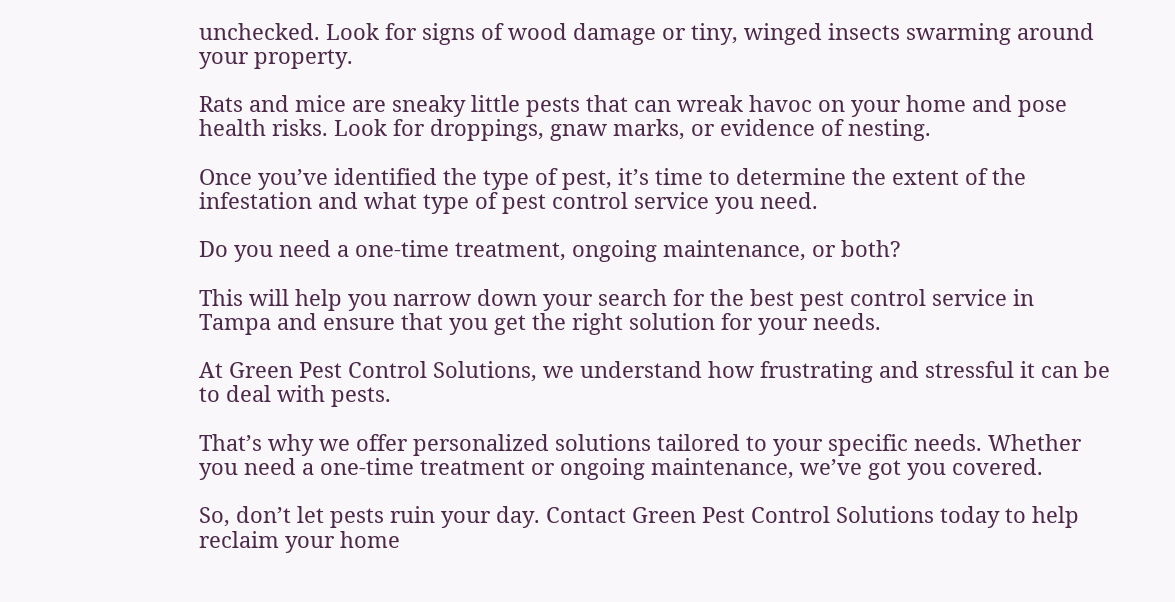unchecked. Look for signs of wood damage or tiny, winged insects swarming around your property.

Rats and mice are sneaky little pests that can wreak havoc on your home and pose health risks. Look for droppings, gnaw marks, or evidence of nesting.

Once you’ve identified the type of pest, it’s time to determine the extent of the infestation and what type of pest control service you need.

Do you need a one-time treatment, ongoing maintenance, or both?

This will help you narrow down your search for the best pest control service in Tampa and ensure that you get the right solution for your needs.

At Green Pest Control Solutions, we understand how frustrating and stressful it can be to deal with pests.

That’s why we offer personalized solutions tailored to your specific needs. Whether you need a one-time treatment or ongoing maintenance, we’ve got you covered.

So, don’t let pests ruin your day. Contact Green Pest Control Solutions today to help reclaim your home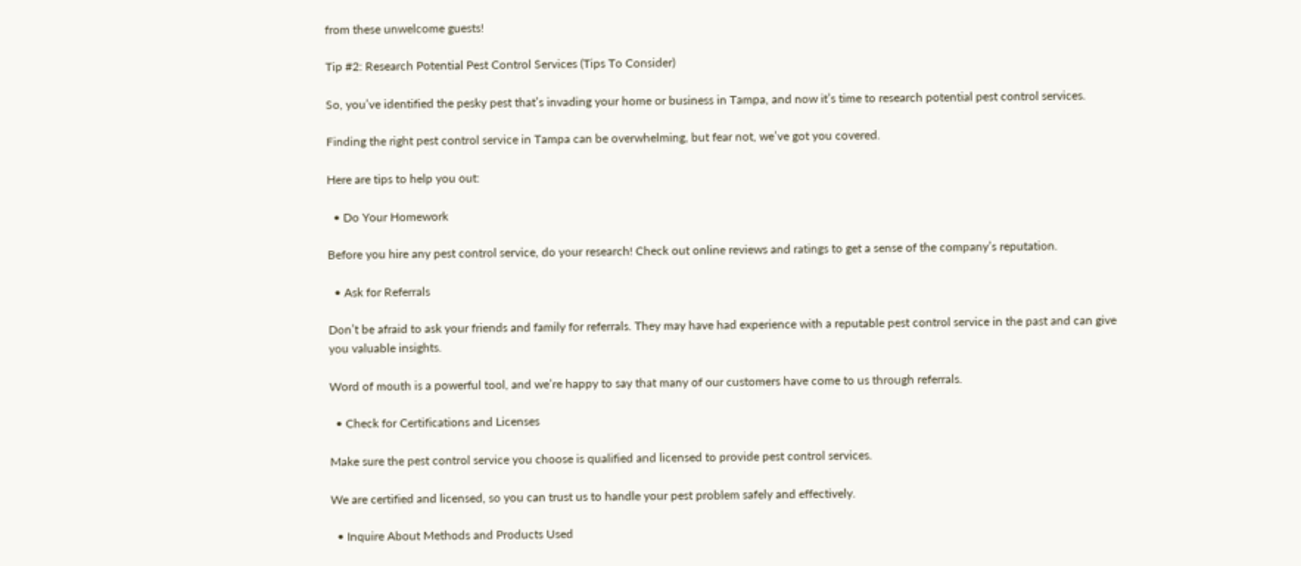from these unwelcome guests!

Tip #2: Research Potential Pest Control Services (Tips To Consider)

So, you’ve identified the pesky pest that’s invading your home or business in Tampa, and now it’s time to research potential pest control services.

Finding the right pest control service in Tampa can be overwhelming, but fear not, we’ve got you covered.

Here are tips to help you out:

  • Do Your Homework

Before you hire any pest control service, do your research! Check out online reviews and ratings to get a sense of the company’s reputation.

  • Ask for Referrals

Don’t be afraid to ask your friends and family for referrals. They may have had experience with a reputable pest control service in the past and can give you valuable insights.

Word of mouth is a powerful tool, and we’re happy to say that many of our customers have come to us through referrals.

  • Check for Certifications and Licenses

Make sure the pest control service you choose is qualified and licensed to provide pest control services.

We are certified and licensed, so you can trust us to handle your pest problem safely and effectively.

  • Inquire About Methods and Products Used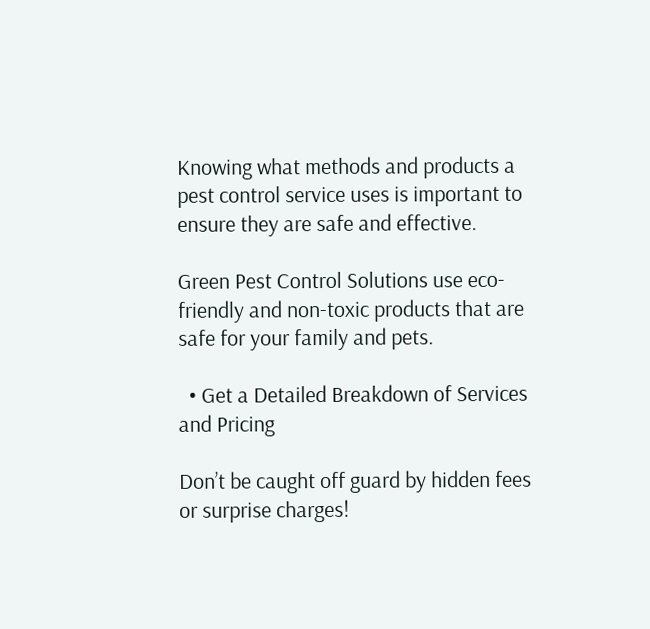Knowing what methods and products a pest control service uses is important to ensure they are safe and effective.

Green Pest Control Solutions use eco-friendly and non-toxic products that are safe for your family and pets.

  • Get a Detailed Breakdown of Services and Pricing

Don’t be caught off guard by hidden fees or surprise charges!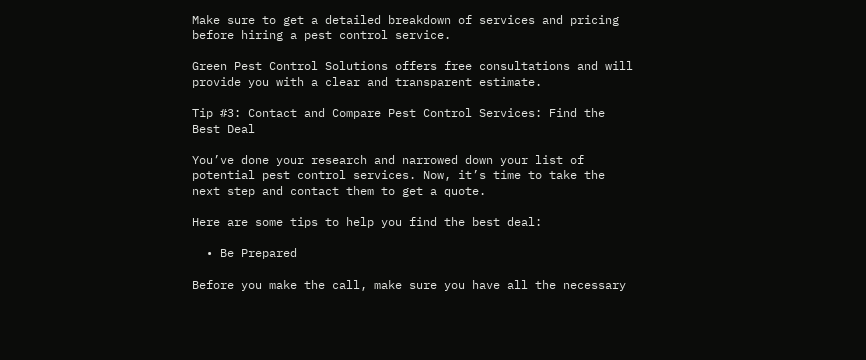Make sure to get a detailed breakdown of services and pricing before hiring a pest control service.

Green Pest Control Solutions offers free consultations and will provide you with a clear and transparent estimate.

Tip #3: Contact and Compare Pest Control Services: Find the Best Deal

You’ve done your research and narrowed down your list of potential pest control services. Now, it’s time to take the next step and contact them to get a quote.

Here are some tips to help you find the best deal:

  • Be Prepared

Before you make the call, make sure you have all the necessary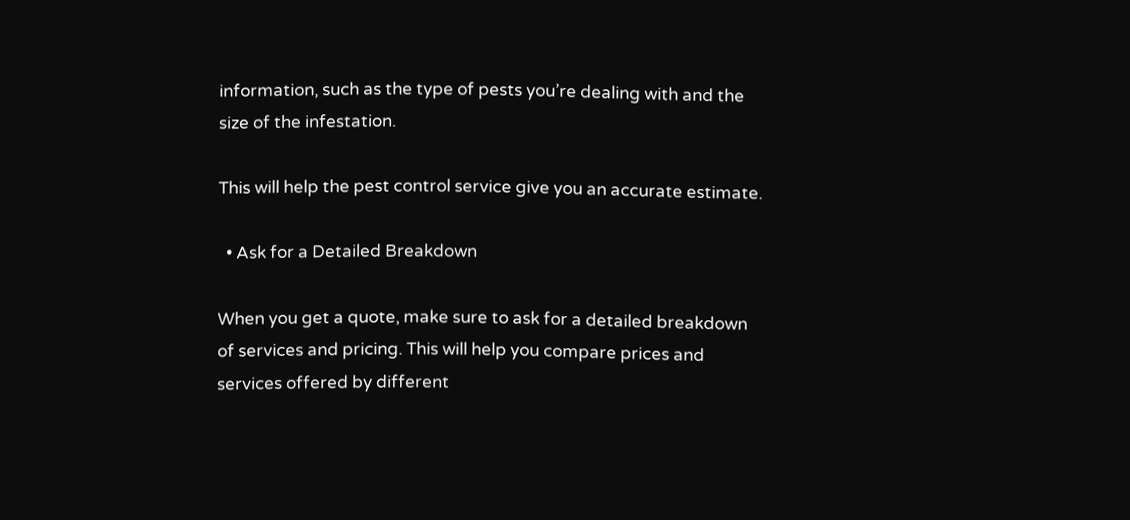information, such as the type of pests you’re dealing with and the size of the infestation.

This will help the pest control service give you an accurate estimate.

  • Ask for a Detailed Breakdown

When you get a quote, make sure to ask for a detailed breakdown of services and pricing. This will help you compare prices and services offered by different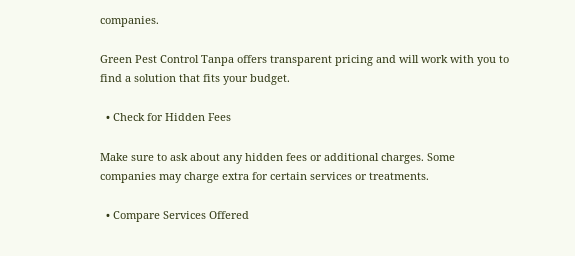companies.

Green Pest Control Tanpa offers transparent pricing and will work with you to find a solution that fits your budget.

  • Check for Hidden Fees

Make sure to ask about any hidden fees or additional charges. Some companies may charge extra for certain services or treatments.

  • Compare Services Offered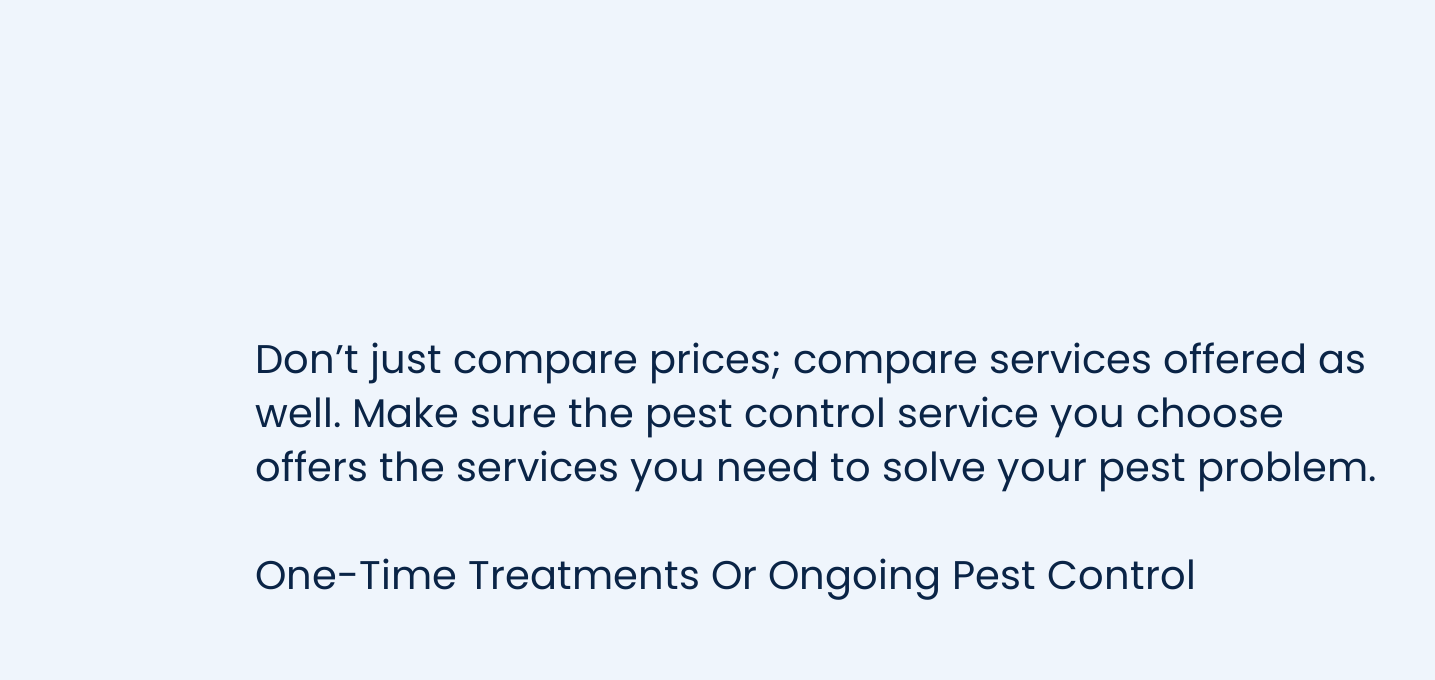Don’t just compare prices; compare services offered as well. Make sure the pest control service you choose offers the services you need to solve your pest problem.

One-Time Treatments Or Ongoing Pest Control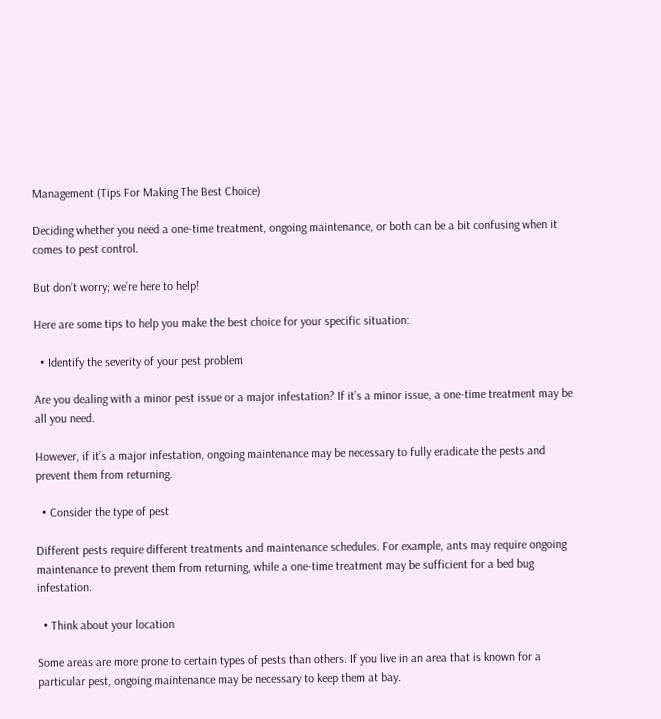Management (Tips For Making The Best Choice)

Deciding whether you need a one-time treatment, ongoing maintenance, or both can be a bit confusing when it comes to pest control.

But don’t worry; we’re here to help!

Here are some tips to help you make the best choice for your specific situation:

  • Identify the severity of your pest problem

Are you dealing with a minor pest issue or a major infestation? If it’s a minor issue, a one-time treatment may be all you need.

However, if it’s a major infestation, ongoing maintenance may be necessary to fully eradicate the pests and prevent them from returning.

  • Consider the type of pest

Different pests require different treatments and maintenance schedules. For example, ants may require ongoing maintenance to prevent them from returning, while a one-time treatment may be sufficient for a bed bug infestation.

  • Think about your location

Some areas are more prone to certain types of pests than others. If you live in an area that is known for a particular pest, ongoing maintenance may be necessary to keep them at bay.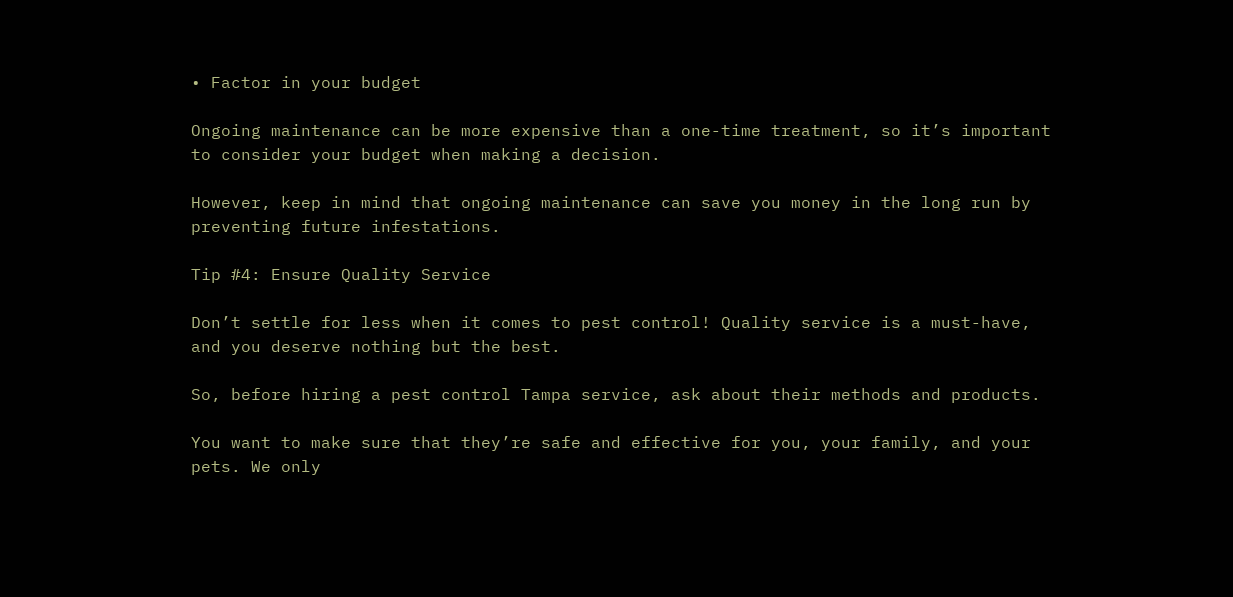• Factor in your budget

Ongoing maintenance can be more expensive than a one-time treatment, so it’s important to consider your budget when making a decision.

However, keep in mind that ongoing maintenance can save you money in the long run by preventing future infestations.

Tip #4: Ensure Quality Service

Don’t settle for less when it comes to pest control! Quality service is a must-have, and you deserve nothing but the best.

So, before hiring a pest control Tampa service, ask about their methods and products.

You want to make sure that they’re safe and effective for you, your family, and your pets. We only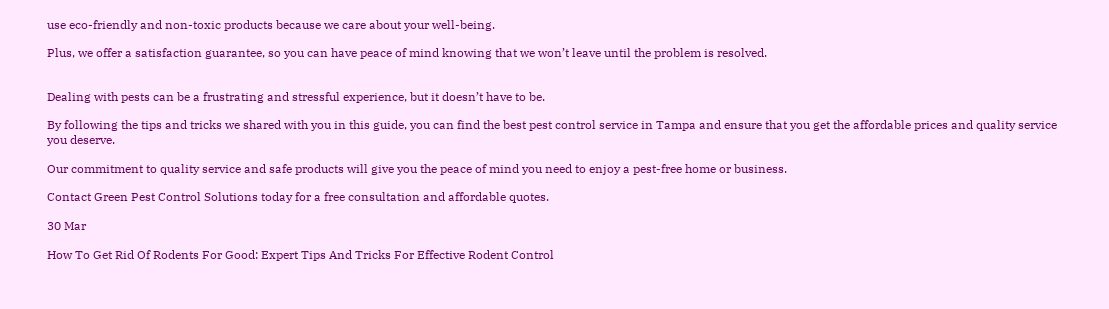use eco-friendly and non-toxic products because we care about your well-being.

Plus, we offer a satisfaction guarantee, so you can have peace of mind knowing that we won’t leave until the problem is resolved.


Dealing with pests can be a frustrating and stressful experience, but it doesn’t have to be.

By following the tips and tricks we shared with you in this guide, you can find the best pest control service in Tampa and ensure that you get the affordable prices and quality service you deserve.

Our commitment to quality service and safe products will give you the peace of mind you need to enjoy a pest-free home or business.

Contact Green Pest Control Solutions today for a free consultation and affordable quotes.

30 Mar

How To Get Rid Of Rodents For Good: Expert Tips And Tricks For Effective Rodent Control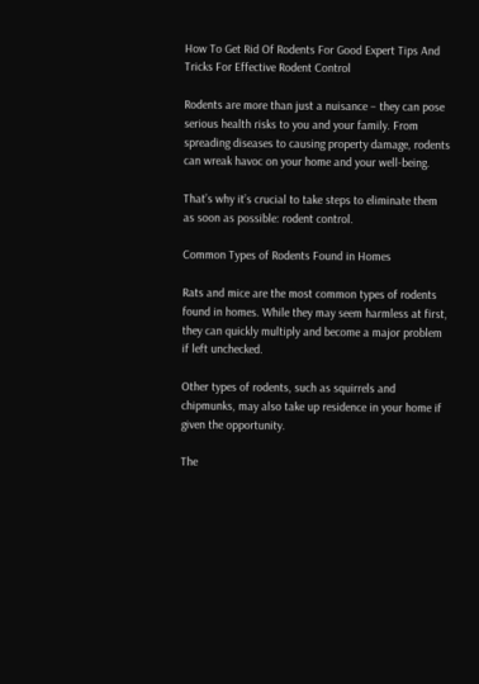How To Get Rid Of Rodents For Good Expert Tips And Tricks For Effective Rodent Control

Rodents are more than just a nuisance – they can pose serious health risks to you and your family. From spreading diseases to causing property damage, rodents can wreak havoc on your home and your well-being.

That’s why it’s crucial to take steps to eliminate them as soon as possible: rodent control.

Common Types of Rodents Found in Homes

Rats and mice are the most common types of rodents found in homes. While they may seem harmless at first, they can quickly multiply and become a major problem if left unchecked.

Other types of rodents, such as squirrels and chipmunks, may also take up residence in your home if given the opportunity.

The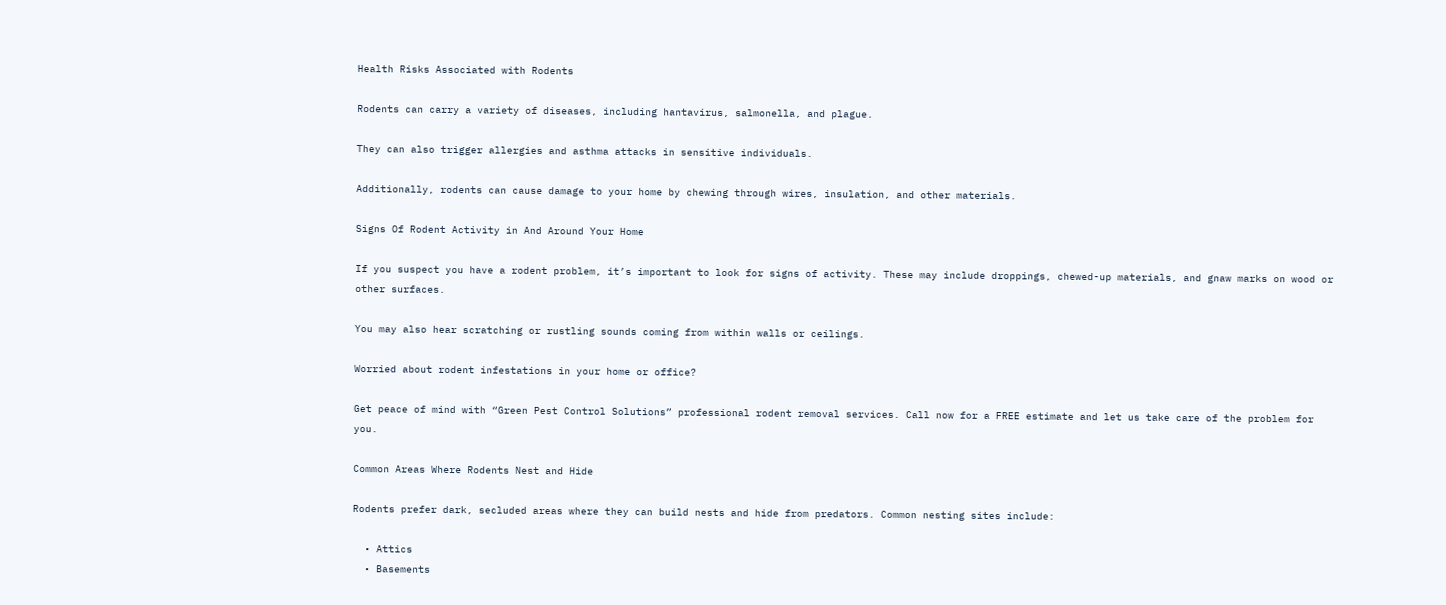Health Risks Associated with Rodents

Rodents can carry a variety of diseases, including hantavirus, salmonella, and plague.

They can also trigger allergies and asthma attacks in sensitive individuals.

Additionally, rodents can cause damage to your home by chewing through wires, insulation, and other materials.

Signs Of Rodent Activity in And Around Your Home

If you suspect you have a rodent problem, it’s important to look for signs of activity. These may include droppings, chewed-up materials, and gnaw marks on wood or other surfaces.

You may also hear scratching or rustling sounds coming from within walls or ceilings.

Worried about rodent infestations in your home or office?

Get peace of mind with “Green Pest Control Solutions” professional rodent removal services. Call now for a FREE estimate and let us take care of the problem for you.

Common Areas Where Rodents Nest and Hide

Rodents prefer dark, secluded areas where they can build nests and hide from predators. Common nesting sites include:

  • Attics
  • Basements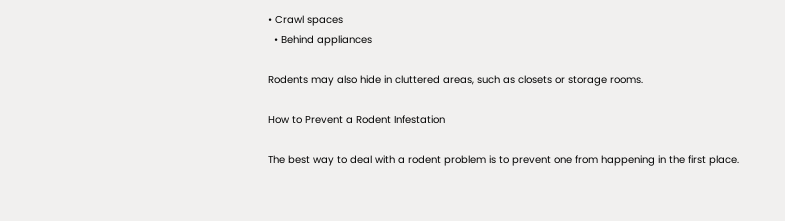• Crawl spaces
  • Behind appliances

Rodents may also hide in cluttered areas, such as closets or storage rooms.

How to Prevent a Rodent Infestation

The best way to deal with a rodent problem is to prevent one from happening in the first place.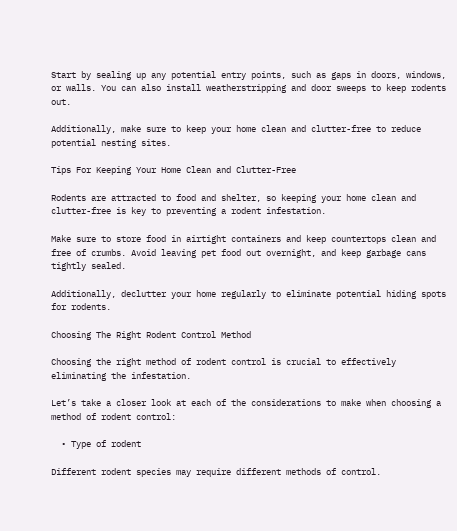Start by sealing up any potential entry points, such as gaps in doors, windows, or walls. You can also install weatherstripping and door sweeps to keep rodents out.

Additionally, make sure to keep your home clean and clutter-free to reduce potential nesting sites.

Tips For Keeping Your Home Clean and Clutter-Free

Rodents are attracted to food and shelter, so keeping your home clean and clutter-free is key to preventing a rodent infestation.

Make sure to store food in airtight containers and keep countertops clean and free of crumbs. Avoid leaving pet food out overnight, and keep garbage cans tightly sealed.

Additionally, declutter your home regularly to eliminate potential hiding spots for rodents.

Choosing The Right Rodent Control Method

Choosing the right method of rodent control is crucial to effectively eliminating the infestation.

Let’s take a closer look at each of the considerations to make when choosing a method of rodent control:

  • Type of rodent

Different rodent species may require different methods of control.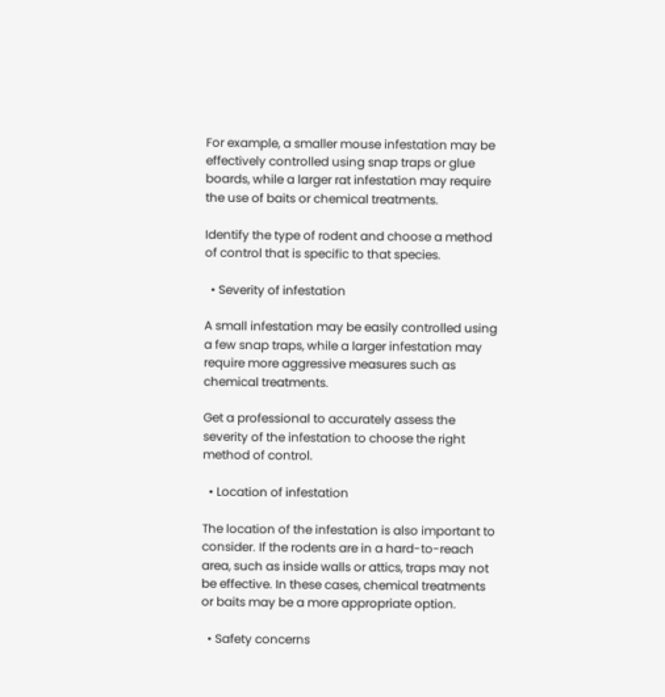For example, a smaller mouse infestation may be effectively controlled using snap traps or glue boards, while a larger rat infestation may require the use of baits or chemical treatments.

Identify the type of rodent and choose a method of control that is specific to that species.

  • Severity of infestation

A small infestation may be easily controlled using a few snap traps, while a larger infestation may require more aggressive measures such as chemical treatments.

Get a professional to accurately assess the severity of the infestation to choose the right method of control.

  • Location of infestation

The location of the infestation is also important to consider. If the rodents are in a hard-to-reach area, such as inside walls or attics, traps may not be effective. In these cases, chemical treatments or baits may be a more appropriate option.

  • Safety concerns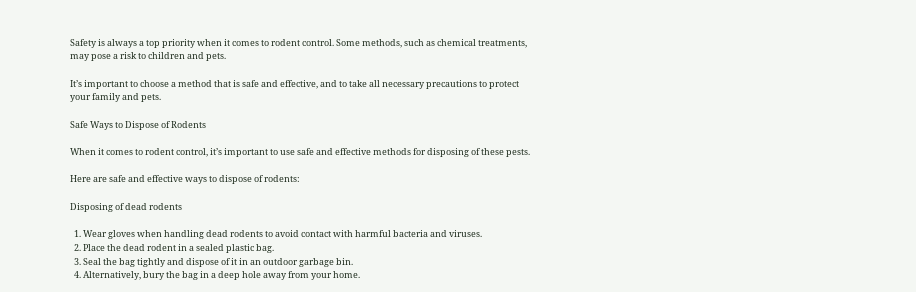Safety is always a top priority when it comes to rodent control. Some methods, such as chemical treatments, may pose a risk to children and pets.

It’s important to choose a method that is safe and effective, and to take all necessary precautions to protect your family and pets.

Safe Ways to Dispose of Rodents

When it comes to rodent control, it’s important to use safe and effective methods for disposing of these pests.

Here are safe and effective ways to dispose of rodents:

Disposing of dead rodents

  1. Wear gloves when handling dead rodents to avoid contact with harmful bacteria and viruses.
  2. Place the dead rodent in a sealed plastic bag.
  3. Seal the bag tightly and dispose of it in an outdoor garbage bin.
  4. Alternatively, bury the bag in a deep hole away from your home.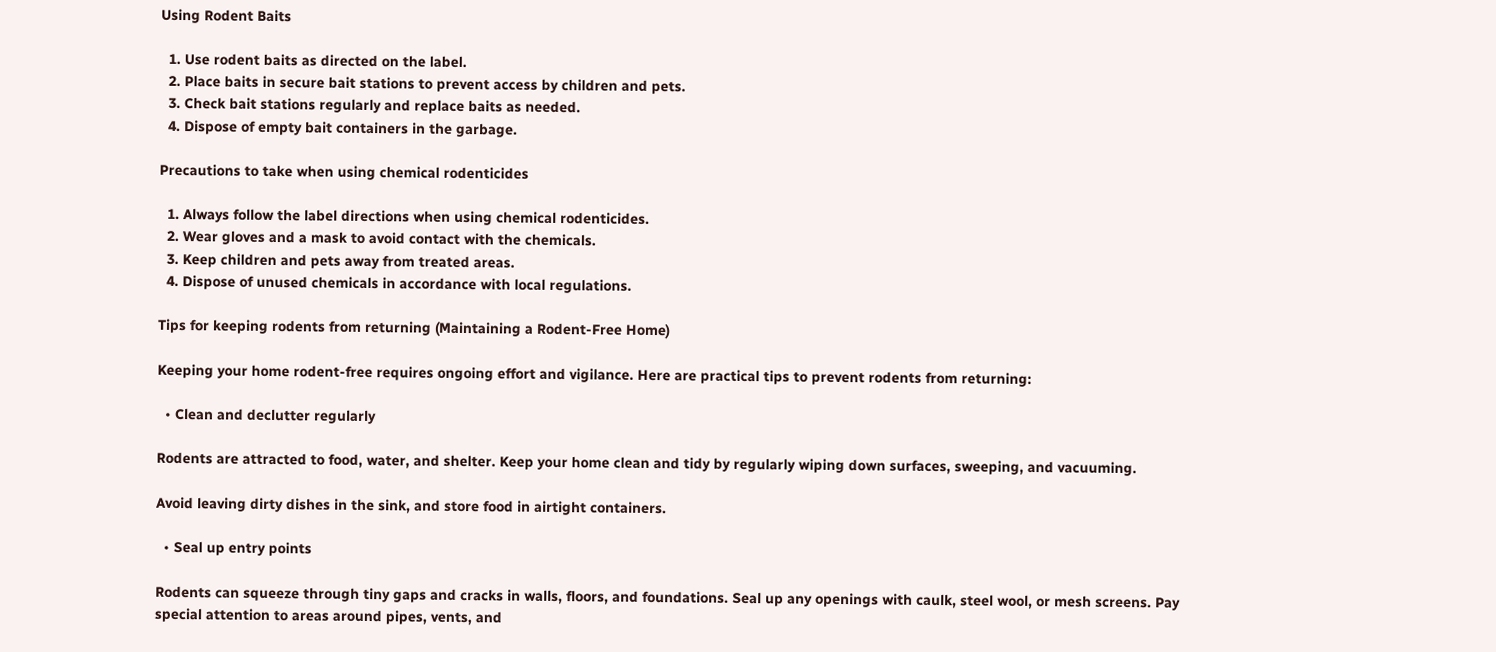Using Rodent Baits

  1. Use rodent baits as directed on the label.
  2. Place baits in secure bait stations to prevent access by children and pets.
  3. Check bait stations regularly and replace baits as needed.
  4. Dispose of empty bait containers in the garbage.

Precautions to take when using chemical rodenticides

  1. Always follow the label directions when using chemical rodenticides.
  2. Wear gloves and a mask to avoid contact with the chemicals.
  3. Keep children and pets away from treated areas.
  4. Dispose of unused chemicals in accordance with local regulations.

Tips for keeping rodents from returning (Maintaining a Rodent-Free Home)

Keeping your home rodent-free requires ongoing effort and vigilance. Here are practical tips to prevent rodents from returning:

  • Clean and declutter regularly

Rodents are attracted to food, water, and shelter. Keep your home clean and tidy by regularly wiping down surfaces, sweeping, and vacuuming.

Avoid leaving dirty dishes in the sink, and store food in airtight containers.

  • Seal up entry points

Rodents can squeeze through tiny gaps and cracks in walls, floors, and foundations. Seal up any openings with caulk, steel wool, or mesh screens. Pay special attention to areas around pipes, vents, and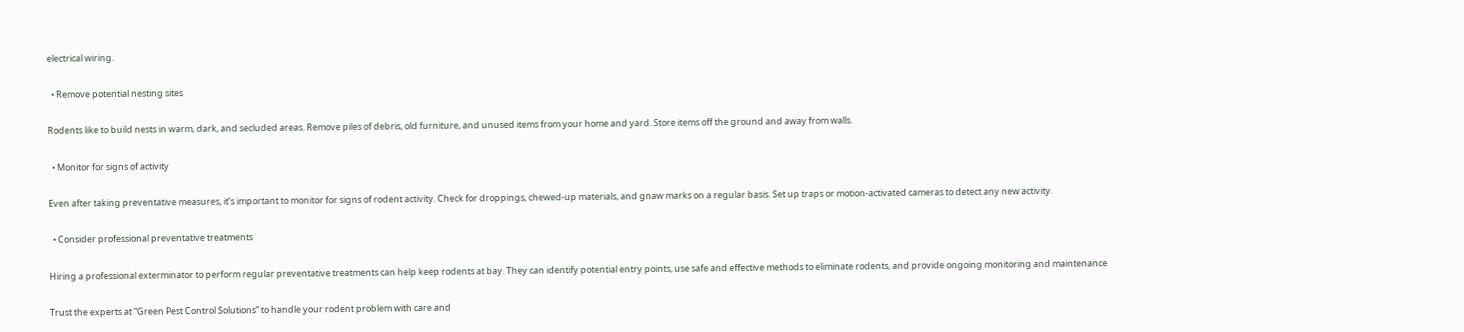electrical wiring.

  • Remove potential nesting sites

Rodents like to build nests in warm, dark, and secluded areas. Remove piles of debris, old furniture, and unused items from your home and yard. Store items off the ground and away from walls.

  • Monitor for signs of activity

Even after taking preventative measures, it’s important to monitor for signs of rodent activity. Check for droppings, chewed-up materials, and gnaw marks on a regular basis. Set up traps or motion-activated cameras to detect any new activity.

  • Consider professional preventative treatments

Hiring a professional exterminator to perform regular preventative treatments can help keep rodents at bay. They can identify potential entry points, use safe and effective methods to eliminate rodents, and provide ongoing monitoring and maintenance

Trust the experts at “Green Pest Control Solutions” to handle your rodent problem with care and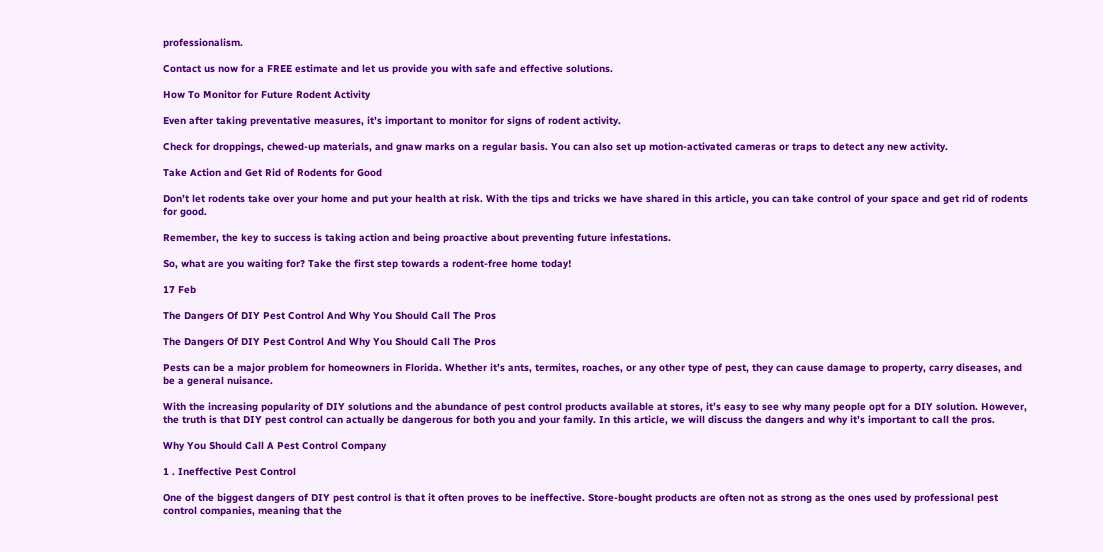professionalism.

Contact us now for a FREE estimate and let us provide you with safe and effective solutions.

How To Monitor for Future Rodent Activity

Even after taking preventative measures, it’s important to monitor for signs of rodent activity.

Check for droppings, chewed-up materials, and gnaw marks on a regular basis. You can also set up motion-activated cameras or traps to detect any new activity.

Take Action and Get Rid of Rodents for Good

Don’t let rodents take over your home and put your health at risk. With the tips and tricks we have shared in this article, you can take control of your space and get rid of rodents for good.

Remember, the key to success is taking action and being proactive about preventing future infestations.

So, what are you waiting for? Take the first step towards a rodent-free home today!

17 Feb

The Dangers Of DIY Pest Control And Why You Should Call The Pros

The Dangers Of DIY Pest Control And Why You Should Call The Pros

Pests can be a major problem for homeowners in Florida. Whether it’s ants, termites, roaches, or any other type of pest, they can cause damage to property, carry diseases, and be a general nuisance.

With the increasing popularity of DIY solutions and the abundance of pest control products available at stores, it’s easy to see why many people opt for a DIY solution. However, the truth is that DIY pest control can actually be dangerous for both you and your family. In this article, we will discuss the dangers and why it’s important to call the pros.

Why You Should Call A Pest Control Company

1 . Ineffective Pest Control

One of the biggest dangers of DIY pest control is that it often proves to be ineffective. Store-bought products are often not as strong as the ones used by professional pest control companies, meaning that the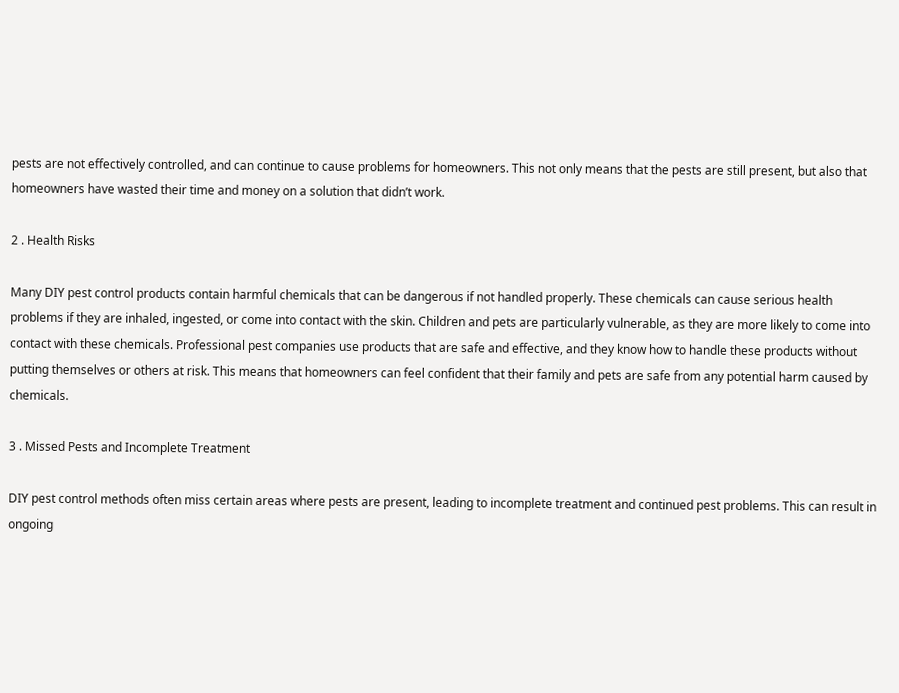pests are not effectively controlled, and can continue to cause problems for homeowners. This not only means that the pests are still present, but also that homeowners have wasted their time and money on a solution that didn’t work.

2 . Health Risks

Many DIY pest control products contain harmful chemicals that can be dangerous if not handled properly. These chemicals can cause serious health problems if they are inhaled, ingested, or come into contact with the skin. Children and pets are particularly vulnerable, as they are more likely to come into contact with these chemicals. Professional pest companies use products that are safe and effective, and they know how to handle these products without putting themselves or others at risk. This means that homeowners can feel confident that their family and pets are safe from any potential harm caused by chemicals.

3 . Missed Pests and Incomplete Treatment

DIY pest control methods often miss certain areas where pests are present, leading to incomplete treatment and continued pest problems. This can result in ongoing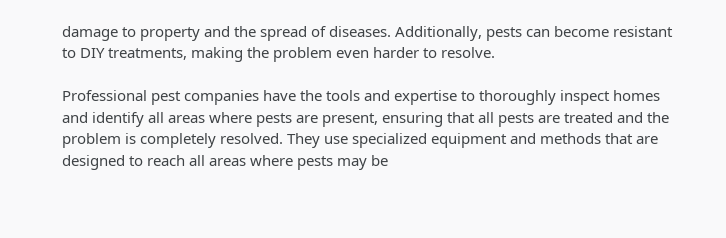damage to property and the spread of diseases. Additionally, pests can become resistant to DIY treatments, making the problem even harder to resolve.

Professional pest companies have the tools and expertise to thoroughly inspect homes and identify all areas where pests are present, ensuring that all pests are treated and the problem is completely resolved. They use specialized equipment and methods that are designed to reach all areas where pests may be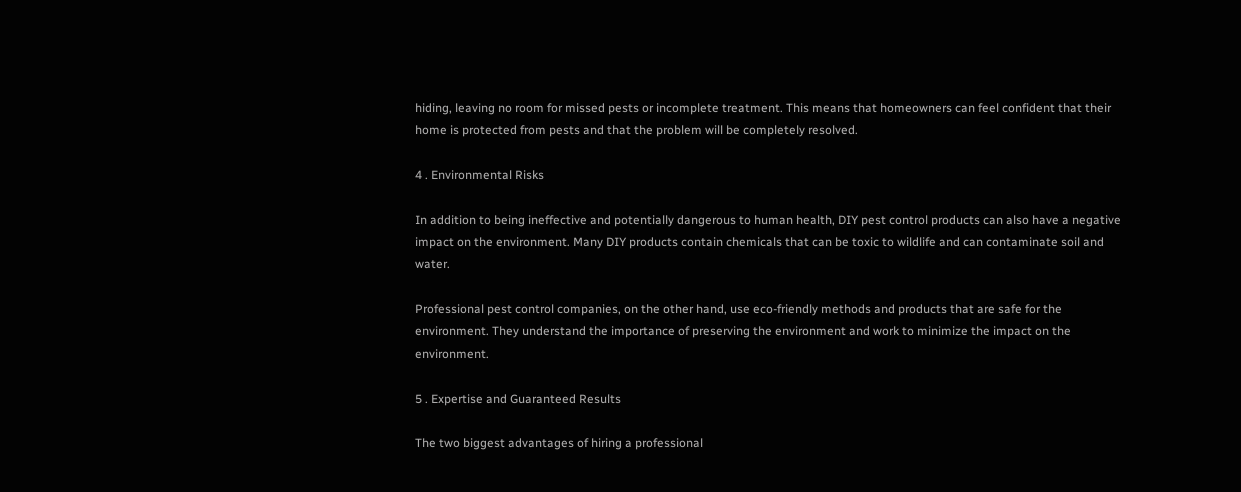hiding, leaving no room for missed pests or incomplete treatment. This means that homeowners can feel confident that their home is protected from pests and that the problem will be completely resolved.

4 . Environmental Risks

In addition to being ineffective and potentially dangerous to human health, DIY pest control products can also have a negative impact on the environment. Many DIY products contain chemicals that can be toxic to wildlife and can contaminate soil and water.

Professional pest control companies, on the other hand, use eco-friendly methods and products that are safe for the environment. They understand the importance of preserving the environment and work to minimize the impact on the environment.

5 . Expertise and Guaranteed Results

The two biggest advantages of hiring a professional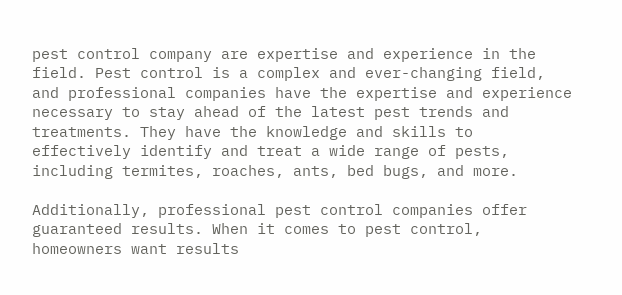pest control company are expertise and experience in the field. Pest control is a complex and ever-changing field, and professional companies have the expertise and experience necessary to stay ahead of the latest pest trends and treatments. They have the knowledge and skills to effectively identify and treat a wide range of pests, including termites, roaches, ants, bed bugs, and more.

Additionally, professional pest control companies offer guaranteed results. When it comes to pest control, homeowners want results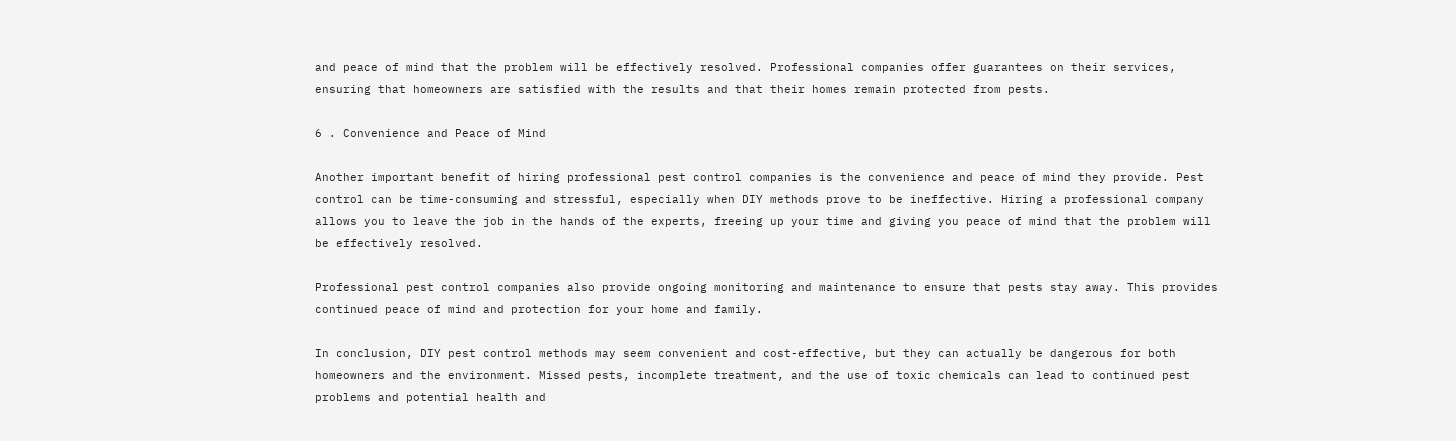and peace of mind that the problem will be effectively resolved. Professional companies offer guarantees on their services, ensuring that homeowners are satisfied with the results and that their homes remain protected from pests.

6 . Convenience and Peace of Mind

Another important benefit of hiring professional pest control companies is the convenience and peace of mind they provide. Pest control can be time-consuming and stressful, especially when DIY methods prove to be ineffective. Hiring a professional company allows you to leave the job in the hands of the experts, freeing up your time and giving you peace of mind that the problem will be effectively resolved.

Professional pest control companies also provide ongoing monitoring and maintenance to ensure that pests stay away. This provides continued peace of mind and protection for your home and family.

In conclusion, DIY pest control methods may seem convenient and cost-effective, but they can actually be dangerous for both homeowners and the environment. Missed pests, incomplete treatment, and the use of toxic chemicals can lead to continued pest problems and potential health and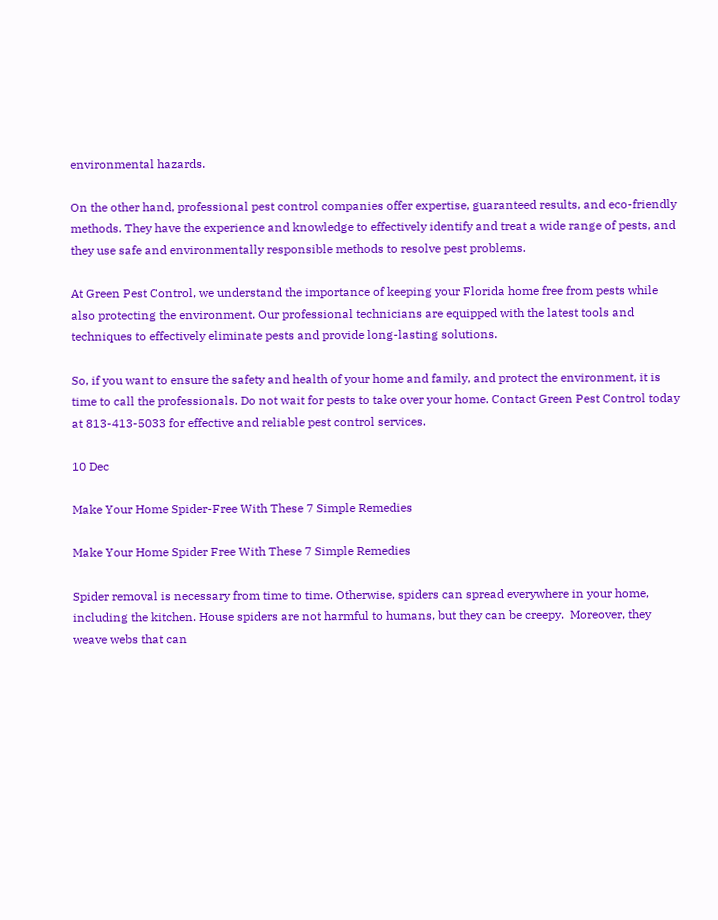environmental hazards.

On the other hand, professional pest control companies offer expertise, guaranteed results, and eco-friendly methods. They have the experience and knowledge to effectively identify and treat a wide range of pests, and they use safe and environmentally responsible methods to resolve pest problems.

At Green Pest Control, we understand the importance of keeping your Florida home free from pests while also protecting the environment. Our professional technicians are equipped with the latest tools and techniques to effectively eliminate pests and provide long-lasting solutions.

So, if you want to ensure the safety and health of your home and family, and protect the environment, it is time to call the professionals. Do not wait for pests to take over your home. Contact Green Pest Control today at 813-413-5033 for effective and reliable pest control services.

10 Dec

Make Your Home Spider-Free With These 7 Simple Remedies

Make Your Home Spider Free With These 7 Simple Remedies

Spider removal is necessary from time to time. Otherwise, spiders can spread everywhere in your home, including the kitchen. House spiders are not harmful to humans, but they can be creepy.  Moreover, they weave webs that can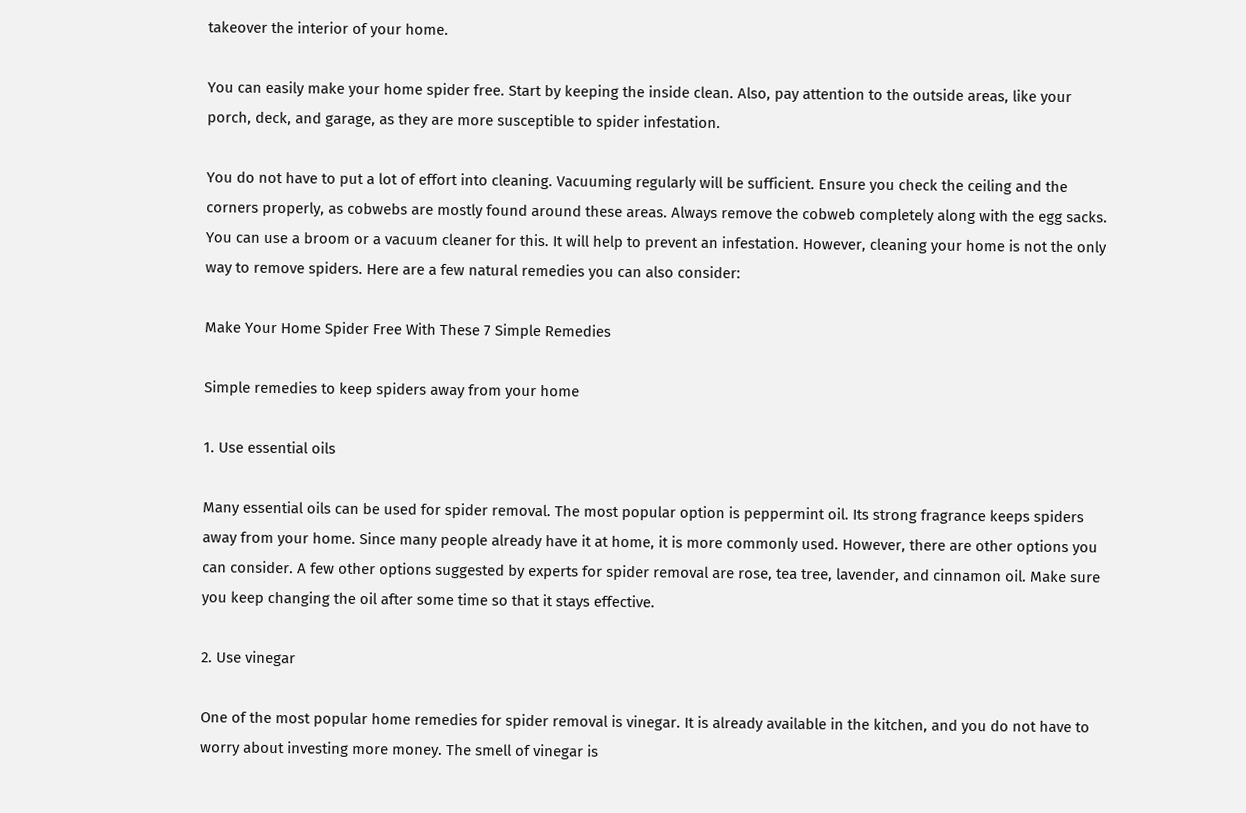takeover the interior of your home.

You can easily make your home spider free. Start by keeping the inside clean. Also, pay attention to the outside areas, like your porch, deck, and garage, as they are more susceptible to spider infestation.

You do not have to put a lot of effort into cleaning. Vacuuming regularly will be sufficient. Ensure you check the ceiling and the corners properly, as cobwebs are mostly found around these areas. Always remove the cobweb completely along with the egg sacks. You can use a broom or a vacuum cleaner for this. It will help to prevent an infestation. However, cleaning your home is not the only way to remove spiders. Here are a few natural remedies you can also consider:

Make Your Home Spider Free With These 7 Simple Remedies

Simple remedies to keep spiders away from your home

1. Use essential oils

Many essential oils can be used for spider removal. The most popular option is peppermint oil. Its strong fragrance keeps spiders away from your home. Since many people already have it at home, it is more commonly used. However, there are other options you can consider. A few other options suggested by experts for spider removal are rose, tea tree, lavender, and cinnamon oil. Make sure you keep changing the oil after some time so that it stays effective.

2. Use vinegar

One of the most popular home remedies for spider removal is vinegar. It is already available in the kitchen, and you do not have to worry about investing more money. The smell of vinegar is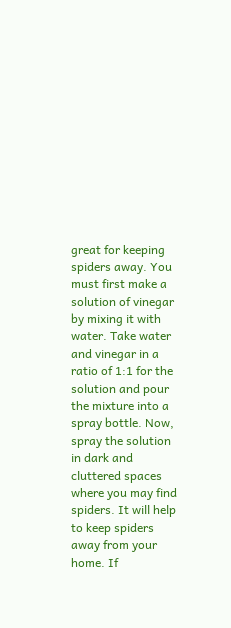great for keeping spiders away. You must first make a solution of vinegar by mixing it with water. Take water and vinegar in a ratio of 1:1 for the solution and pour the mixture into a spray bottle. Now, spray the solution in dark and cluttered spaces where you may find spiders. It will help to keep spiders away from your home. If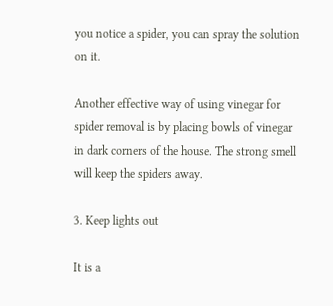you notice a spider, you can spray the solution on it.

Another effective way of using vinegar for spider removal is by placing bowls of vinegar in dark corners of the house. The strong smell will keep the spiders away.

3. Keep lights out

It is a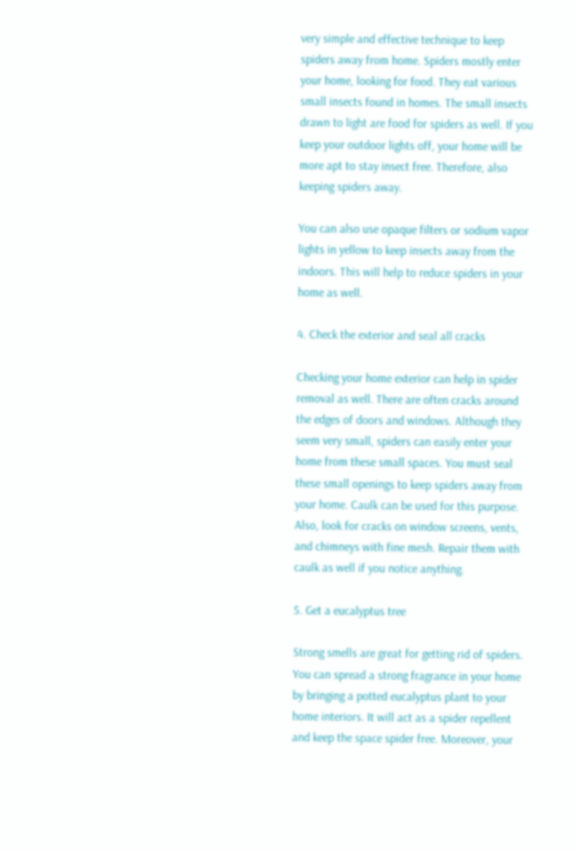very simple and effective technique to keep spiders away from home. Spiders mostly enter your home, looking for food. They eat various small insects found in homes. The small insects drawn to light are food for spiders as well. If you keep your outdoor lights off, your home will be more apt to stay insect free. Therefore, also keeping spiders away.

You can also use opaque filters or sodium vapor lights in yellow to keep insects away from the indoors. This will help to reduce spiders in your home as well.

4. Check the exterior and seal all cracks

Checking your home exterior can help in spider removal as well. There are often cracks around the edges of doors and windows. Although they seem very small, spiders can easily enter your home from these small spaces. You must seal these small openings to keep spiders away from your home. Caulk can be used for this purpose. Also, look for cracks on window screens, vents, and chimneys with fine mesh. Repair them with caulk as well if you notice anything.

5. Get a eucalyptus tree

Strong smells are great for getting rid of spiders. You can spread a strong fragrance in your home by bringing a potted eucalyptus plant to your home interiors. It will act as a spider repellent and keep the space spider free. Moreover, your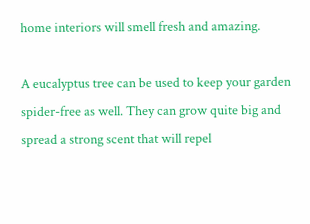home interiors will smell fresh and amazing.

A eucalyptus tree can be used to keep your garden spider-free as well. They can grow quite big and spread a strong scent that will repel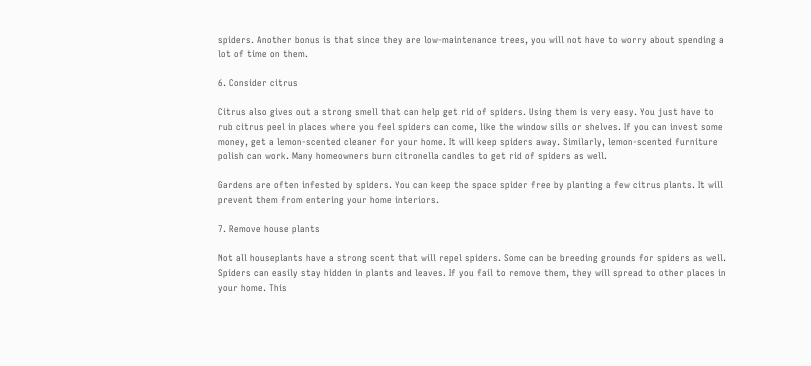spiders. Another bonus is that since they are low-maintenance trees, you will not have to worry about spending a lot of time on them.

6. Consider citrus

Citrus also gives out a strong smell that can help get rid of spiders. Using them is very easy. You just have to rub citrus peel in places where you feel spiders can come, like the window sills or shelves. If you can invest some money, get a lemon-scented cleaner for your home. It will keep spiders away. Similarly, lemon-scented furniture polish can work. Many homeowners burn citronella candles to get rid of spiders as well.

Gardens are often infested by spiders. You can keep the space spider free by planting a few citrus plants. It will prevent them from entering your home interiors.

7. Remove house plants

Not all houseplants have a strong scent that will repel spiders. Some can be breeding grounds for spiders as well. Spiders can easily stay hidden in plants and leaves. If you fail to remove them, they will spread to other places in your home. This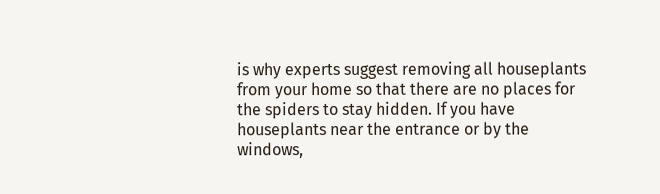is why experts suggest removing all houseplants from your home so that there are no places for the spiders to stay hidden. If you have houseplants near the entrance or by the windows,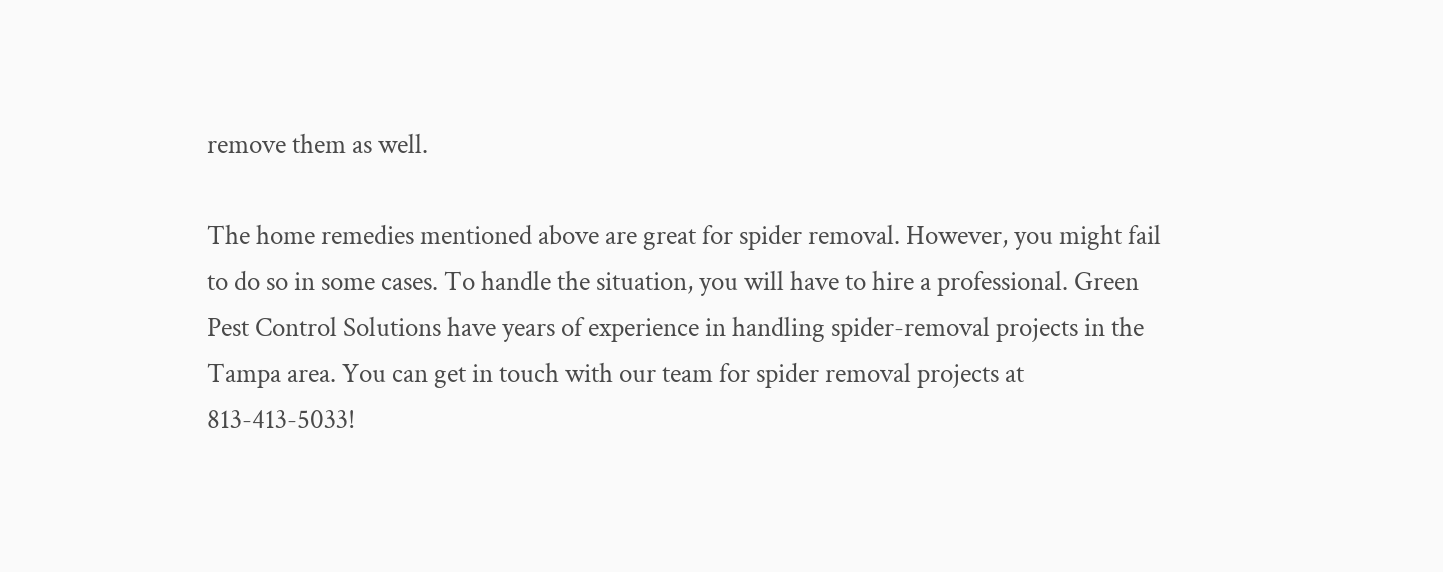remove them as well.

The home remedies mentioned above are great for spider removal. However, you might fail to do so in some cases. To handle the situation, you will have to hire a professional. Green Pest Control Solutions have years of experience in handling spider-removal projects in the Tampa area. You can get in touch with our team for spider removal projects at 813-413-5033!